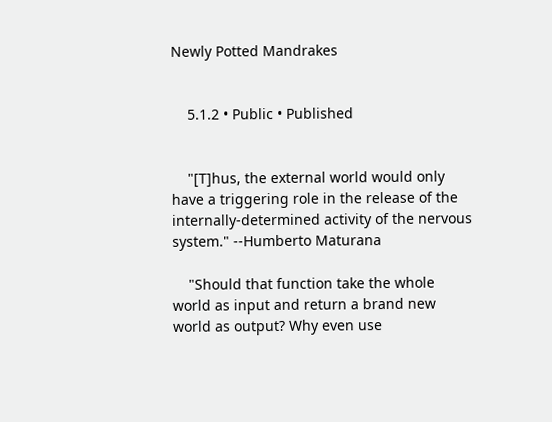Newly Potted Mandrakes


    5.1.2 • Public • Published


    "[T]hus, the external world would only have a triggering role in the release of the internally-determined activity of the nervous system." --Humberto Maturana

    "Should that function take the whole world as input and return a brand new world as output? Why even use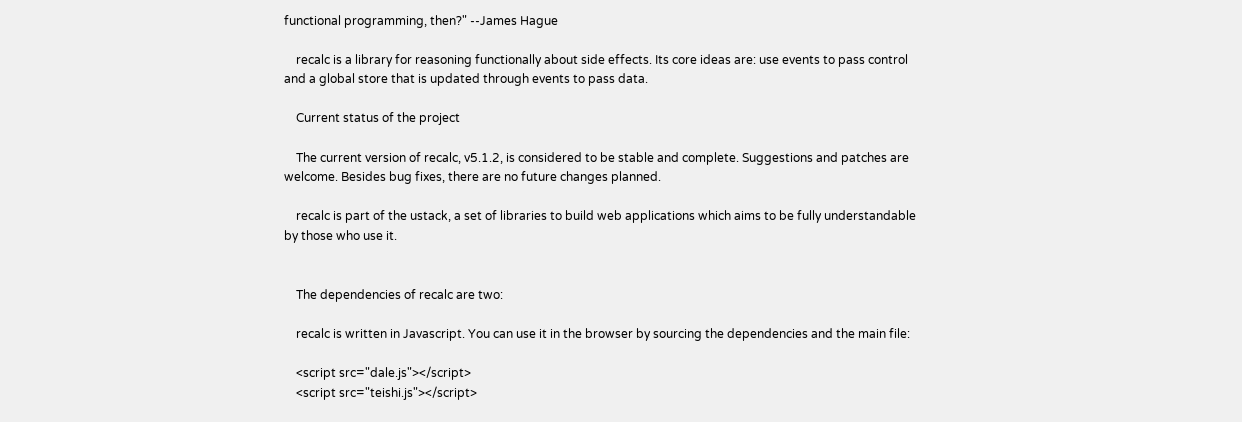functional programming, then?" --James Hague

    recalc is a library for reasoning functionally about side effects. Its core ideas are: use events to pass control and a global store that is updated through events to pass data.

    Current status of the project

    The current version of recalc, v5.1.2, is considered to be stable and complete. Suggestions and patches are welcome. Besides bug fixes, there are no future changes planned.

    recalc is part of the ustack, a set of libraries to build web applications which aims to be fully understandable by those who use it.


    The dependencies of recalc are two:

    recalc is written in Javascript. You can use it in the browser by sourcing the dependencies and the main file:

    <script src="dale.js"></script>
    <script src="teishi.js"></script>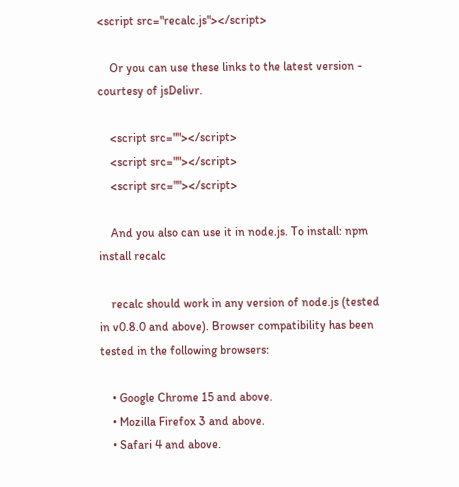<script src="recalc.js"></script>

    Or you can use these links to the latest version - courtesy of jsDelivr.

    <script src=""></script>
    <script src=""></script>
    <script src=""></script>

    And you also can use it in node.js. To install: npm install recalc

    recalc should work in any version of node.js (tested in v0.8.0 and above). Browser compatibility has been tested in the following browsers:

    • Google Chrome 15 and above.
    • Mozilla Firefox 3 and above.
    • Safari 4 and above.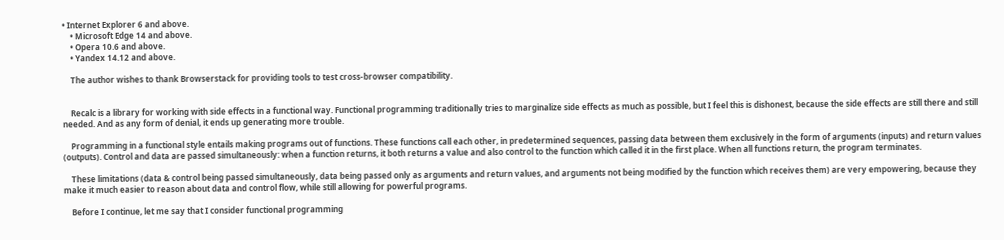• Internet Explorer 6 and above.
    • Microsoft Edge 14 and above.
    • Opera 10.6 and above.
    • Yandex 14.12 and above.

    The author wishes to thank Browserstack for providing tools to test cross-browser compatibility.


    Recalc is a library for working with side effects in a functional way. Functional programming traditionally tries to marginalize side effects as much as possible, but I feel this is dishonest, because the side effects are still there and still needed. And as any form of denial, it ends up generating more trouble.

    Programming in a functional style entails making programs out of functions. These functions call each other, in predetermined sequences, passing data between them exclusively in the form of arguments (inputs) and return values (outputs). Control and data are passed simultaneously: when a function returns, it both returns a value and also control to the function which called it in the first place. When all functions return, the program terminates.

    These limitations (data & control being passed simultaneously, data being passed only as arguments and return values, and arguments not being modified by the function which receives them) are very empowering, because they make it much easier to reason about data and control flow, while still allowing for powerful programs.

    Before I continue, let me say that I consider functional programming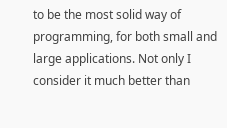to be the most solid way of programming, for both small and large applications. Not only I consider it much better than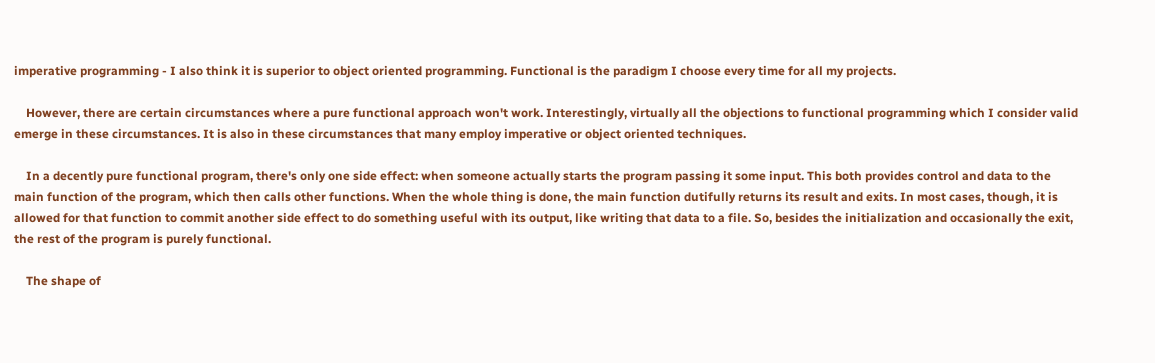imperative programming - I also think it is superior to object oriented programming. Functional is the paradigm I choose every time for all my projects.

    However, there are certain circumstances where a pure functional approach won't work. Interestingly, virtually all the objections to functional programming which I consider valid emerge in these circumstances. It is also in these circumstances that many employ imperative or object oriented techniques.

    In a decently pure functional program, there's only one side effect: when someone actually starts the program passing it some input. This both provides control and data to the main function of the program, which then calls other functions. When the whole thing is done, the main function dutifully returns its result and exits. In most cases, though, it is allowed for that function to commit another side effect to do something useful with its output, like writing that data to a file. So, besides the initialization and occasionally the exit, the rest of the program is purely functional.

    The shape of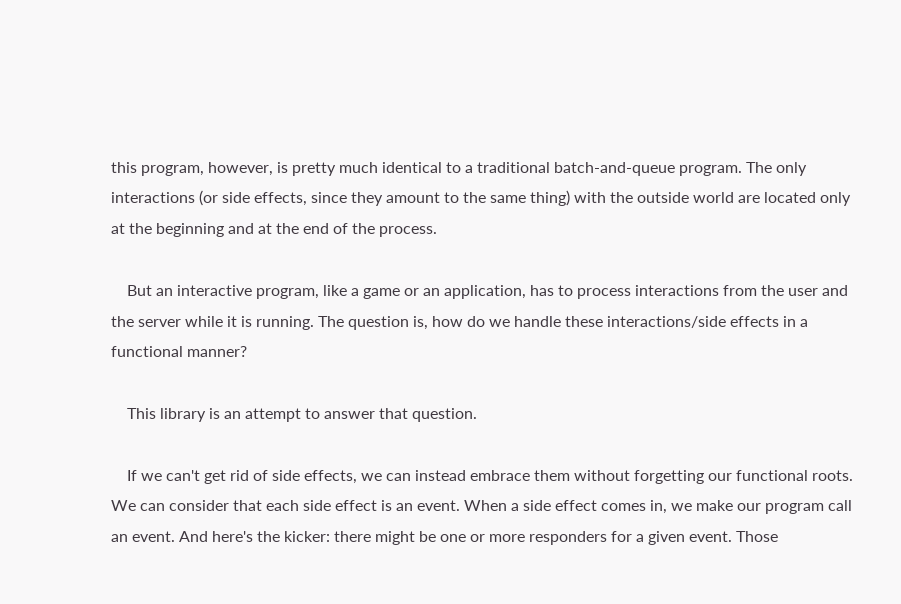this program, however, is pretty much identical to a traditional batch-and-queue program. The only interactions (or side effects, since they amount to the same thing) with the outside world are located only at the beginning and at the end of the process.

    But an interactive program, like a game or an application, has to process interactions from the user and the server while it is running. The question is, how do we handle these interactions/side effects in a functional manner?

    This library is an attempt to answer that question.

    If we can't get rid of side effects, we can instead embrace them without forgetting our functional roots. We can consider that each side effect is an event. When a side effect comes in, we make our program call an event. And here's the kicker: there might be one or more responders for a given event. Those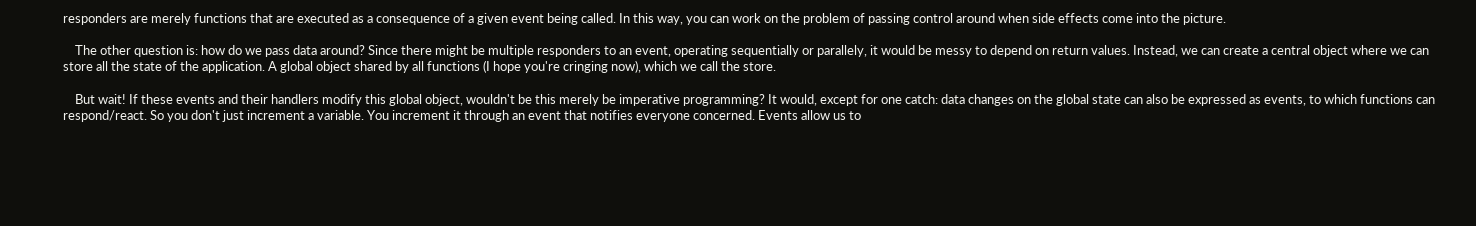responders are merely functions that are executed as a consequence of a given event being called. In this way, you can work on the problem of passing control around when side effects come into the picture.

    The other question is: how do we pass data around? Since there might be multiple responders to an event, operating sequentially or parallely, it would be messy to depend on return values. Instead, we can create a central object where we can store all the state of the application. A global object shared by all functions (I hope you're cringing now), which we call the store.

    But wait! If these events and their handlers modify this global object, wouldn't be this merely be imperative programming? It would, except for one catch: data changes on the global state can also be expressed as events, to which functions can respond/react. So you don't just increment a variable. You increment it through an event that notifies everyone concerned. Events allow us to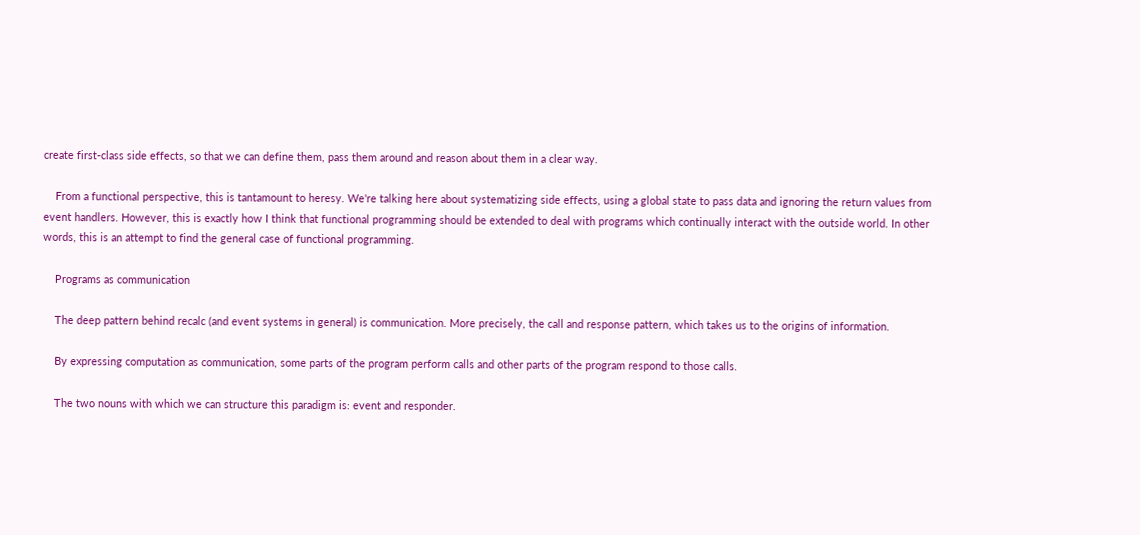create first-class side effects, so that we can define them, pass them around and reason about them in a clear way.

    From a functional perspective, this is tantamount to heresy. We're talking here about systematizing side effects, using a global state to pass data and ignoring the return values from event handlers. However, this is exactly how I think that functional programming should be extended to deal with programs which continually interact with the outside world. In other words, this is an attempt to find the general case of functional programming.

    Programs as communication

    The deep pattern behind recalc (and event systems in general) is communication. More precisely, the call and response pattern, which takes us to the origins of information.

    By expressing computation as communication, some parts of the program perform calls and other parts of the program respond to those calls.

    The two nouns with which we can structure this paradigm is: event and responder.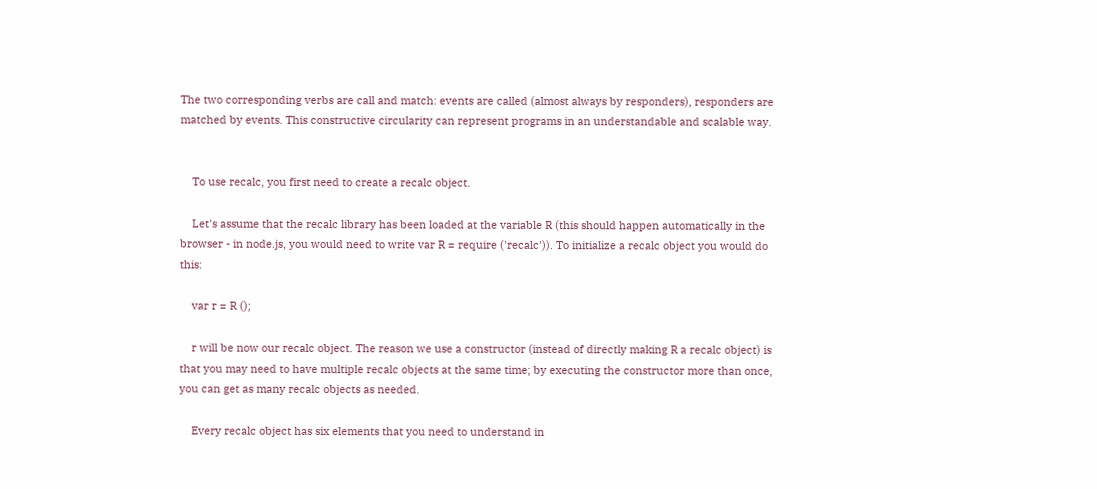The two corresponding verbs are call and match: events are called (almost always by responders), responders are matched by events. This constructive circularity can represent programs in an understandable and scalable way.


    To use recalc, you first need to create a recalc object.

    Let's assume that the recalc library has been loaded at the variable R (this should happen automatically in the browser - in node.js, you would need to write var R = require ('recalc')). To initialize a recalc object you would do this:

    var r = R ();

    r will be now our recalc object. The reason we use a constructor (instead of directly making R a recalc object) is that you may need to have multiple recalc objects at the same time; by executing the constructor more than once, you can get as many recalc objects as needed.

    Every recalc object has six elements that you need to understand in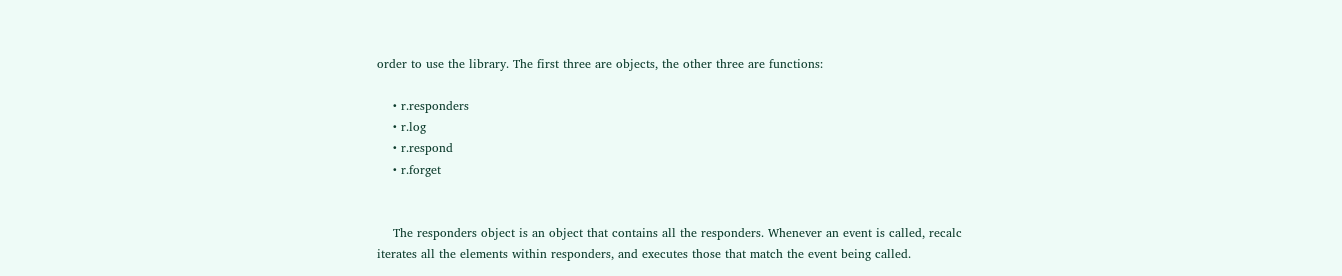order to use the library. The first three are objects, the other three are functions:

    • r.responders
    • r.log
    • r.respond
    • r.forget


    The responders object is an object that contains all the responders. Whenever an event is called, recalc iterates all the elements within responders, and executes those that match the event being called.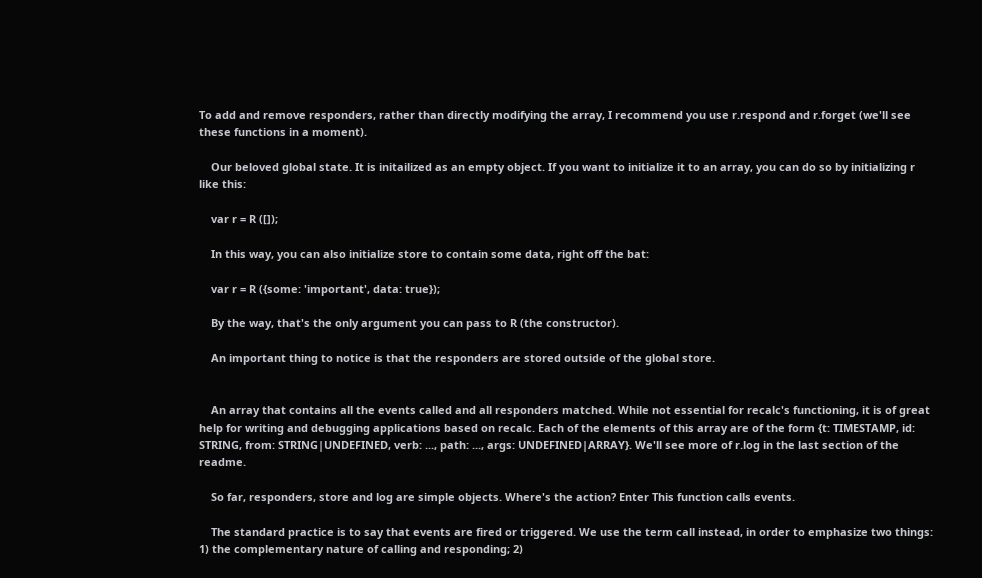To add and remove responders, rather than directly modifying the array, I recommend you use r.respond and r.forget (we'll see these functions in a moment).

    Our beloved global state. It is initailized as an empty object. If you want to initialize it to an array, you can do so by initializing r like this:

    var r = R ([]);

    In this way, you can also initialize store to contain some data, right off the bat:

    var r = R ({some: 'important', data: true});

    By the way, that's the only argument you can pass to R (the constructor).

    An important thing to notice is that the responders are stored outside of the global store.


    An array that contains all the events called and all responders matched. While not essential for recalc's functioning, it is of great help for writing and debugging applications based on recalc. Each of the elements of this array are of the form {t: TIMESTAMP, id: STRING, from: STRING|UNDEFINED, verb: ..., path: ..., args: UNDEFINED|ARRAY}. We'll see more of r.log in the last section of the readme.

    So far, responders, store and log are simple objects. Where's the action? Enter This function calls events.

    The standard practice is to say that events are fired or triggered. We use the term call instead, in order to emphasize two things: 1) the complementary nature of calling and responding; 2)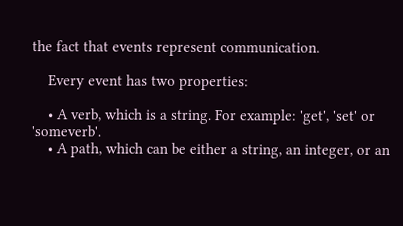the fact that events represent communication.

    Every event has two properties:

    • A verb, which is a string. For example: 'get', 'set' or 'someverb'.
    • A path, which can be either a string, an integer, or an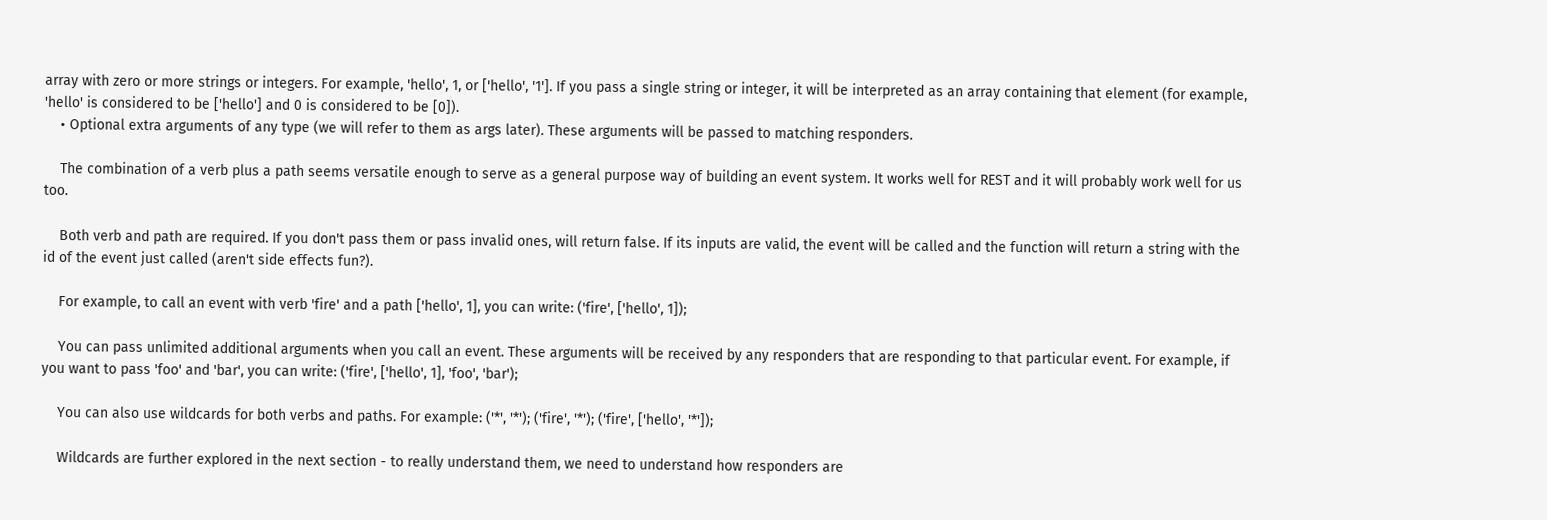array with zero or more strings or integers. For example, 'hello', 1, or ['hello', '1']. If you pass a single string or integer, it will be interpreted as an array containing that element (for example, 'hello' is considered to be ['hello'] and 0 is considered to be [0]).
    • Optional extra arguments of any type (we will refer to them as args later). These arguments will be passed to matching responders.

    The combination of a verb plus a path seems versatile enough to serve as a general purpose way of building an event system. It works well for REST and it will probably work well for us too.

    Both verb and path are required. If you don't pass them or pass invalid ones, will return false. If its inputs are valid, the event will be called and the function will return a string with the id of the event just called (aren't side effects fun?).

    For example, to call an event with verb 'fire' and a path ['hello', 1], you can write: ('fire', ['hello', 1]);

    You can pass unlimited additional arguments when you call an event. These arguments will be received by any responders that are responding to that particular event. For example, if you want to pass 'foo' and 'bar', you can write: ('fire', ['hello', 1], 'foo', 'bar');

    You can also use wildcards for both verbs and paths. For example: ('*', '*'); ('fire', '*'); ('fire', ['hello', '*']);

    Wildcards are further explored in the next section - to really understand them, we need to understand how responders are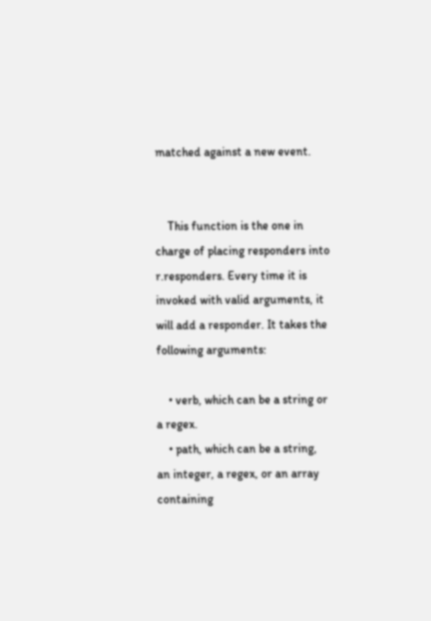matched against a new event.


    This function is the one in charge of placing responders into r.responders. Every time it is invoked with valid arguments, it will add a responder. It takes the following arguments:

    • verb, which can be a string or a regex.
    • path, which can be a string, an integer, a regex, or an array containing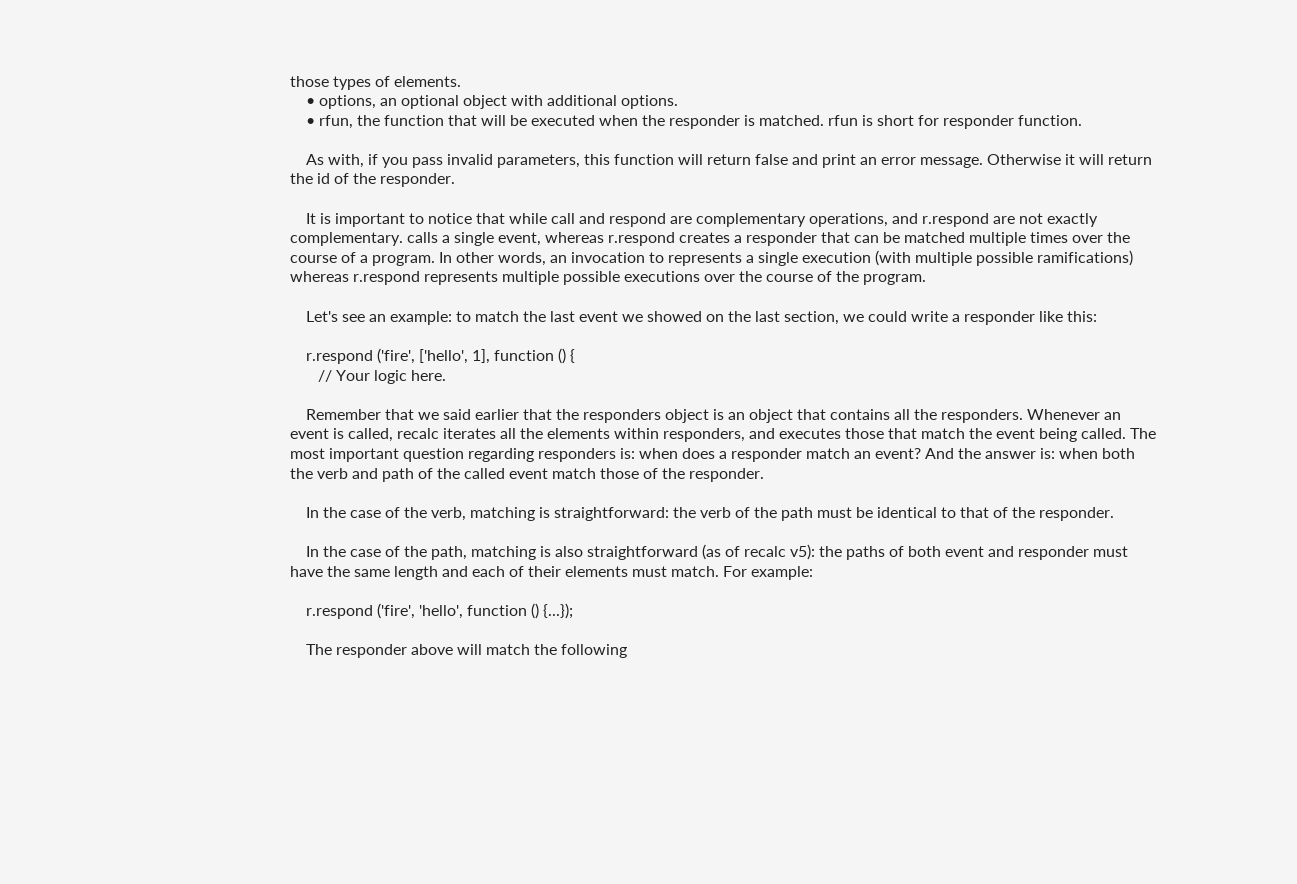those types of elements.
    • options, an optional object with additional options.
    • rfun, the function that will be executed when the responder is matched. rfun is short for responder function.

    As with, if you pass invalid parameters, this function will return false and print an error message. Otherwise it will return the id of the responder.

    It is important to notice that while call and respond are complementary operations, and r.respond are not exactly complementary. calls a single event, whereas r.respond creates a responder that can be matched multiple times over the course of a program. In other words, an invocation to represents a single execution (with multiple possible ramifications) whereas r.respond represents multiple possible executions over the course of the program.

    Let's see an example: to match the last event we showed on the last section, we could write a responder like this:

    r.respond ('fire', ['hello', 1], function () {
       // Your logic here.

    Remember that we said earlier that the responders object is an object that contains all the responders. Whenever an event is called, recalc iterates all the elements within responders, and executes those that match the event being called. The most important question regarding responders is: when does a responder match an event? And the answer is: when both the verb and path of the called event match those of the responder.

    In the case of the verb, matching is straightforward: the verb of the path must be identical to that of the responder.

    In the case of the path, matching is also straightforward (as of recalc v5): the paths of both event and responder must have the same length and each of their elements must match. For example:

    r.respond ('fire', 'hello', function () {...});

    The responder above will match the following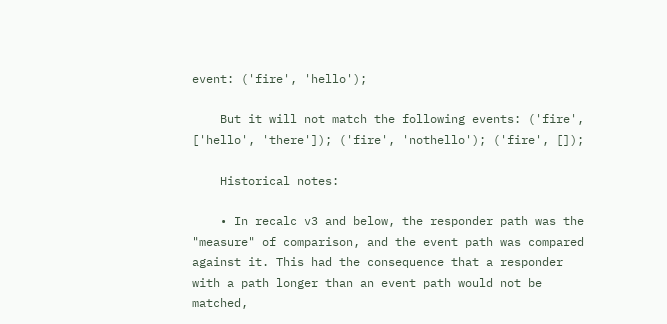event: ('fire', 'hello');

    But it will not match the following events: ('fire', ['hello', 'there']); ('fire', 'nothello'); ('fire', []);

    Historical notes:

    • In recalc v3 and below, the responder path was the "measure" of comparison, and the event path was compared against it. This had the consequence that a responder with a path longer than an event path would not be matched,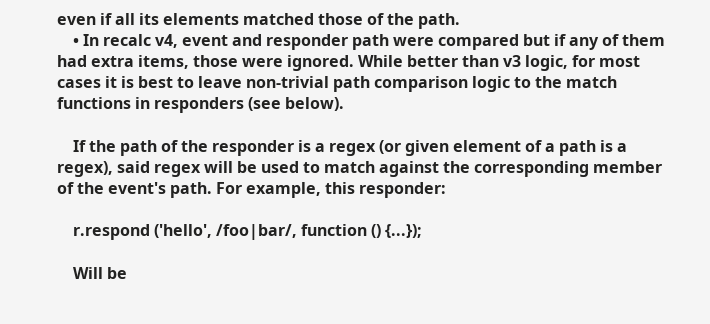even if all its elements matched those of the path.
    • In recalc v4, event and responder path were compared but if any of them had extra items, those were ignored. While better than v3 logic, for most cases it is best to leave non-trivial path comparison logic to the match functions in responders (see below).

    If the path of the responder is a regex (or given element of a path is a regex), said regex will be used to match against the corresponding member of the event's path. For example, this responder:

    r.respond ('hello', /foo|bar/, function () {...});

    Will be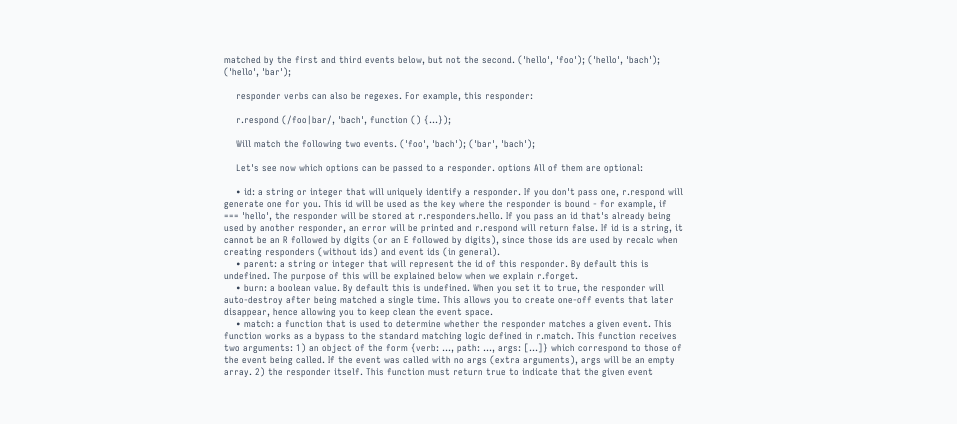matched by the first and third events below, but not the second. ('hello', 'foo'); ('hello', 'bach'); ('hello', 'bar');

    responder verbs can also be regexes. For example, this responder:

    r.respond (/foo|bar/, 'bach', function () {...});

    Will match the following two events. ('foo', 'bach'); ('bar', 'bach');

    Let's see now which options can be passed to a responder. options All of them are optional:

    • id: a string or integer that will uniquely identify a responder. If you don't pass one, r.respond will generate one for you. This id will be used as the key where the responder is bound - for example, if === 'hello', the responder will be stored at r.responders.hello. If you pass an id that's already being used by another responder, an error will be printed and r.respond will return false. If id is a string, it cannot be an R followed by digits (or an E followed by digits), since those ids are used by recalc when creating responders (without ids) and event ids (in general).
    • parent: a string or integer that will represent the id of this responder. By default this is undefined. The purpose of this will be explained below when we explain r.forget.
    • burn: a boolean value. By default this is undefined. When you set it to true, the responder will auto-destroy after being matched a single time. This allows you to create one-off events that later disappear, hence allowing you to keep clean the event space.
    • match: a function that is used to determine whether the responder matches a given event. This function works as a bypass to the standard matching logic defined in r.match. This function receives two arguments: 1) an object of the form {verb: ..., path: ..., args: [...]} which correspond to those of the event being called. If the event was called with no args (extra arguments), args will be an empty array. 2) the responder itself. This function must return true to indicate that the given event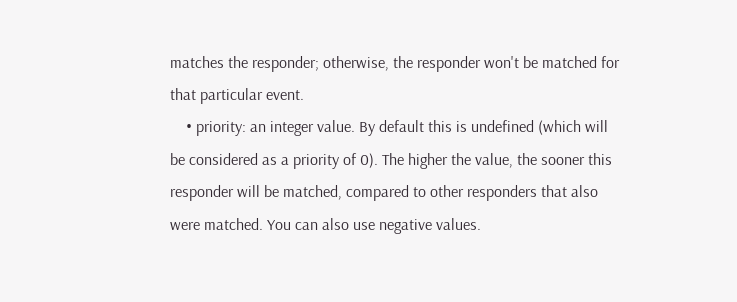matches the responder; otherwise, the responder won't be matched for that particular event.
    • priority: an integer value. By default this is undefined (which will be considered as a priority of 0). The higher the value, the sooner this responder will be matched, compared to other responders that also were matched. You can also use negative values.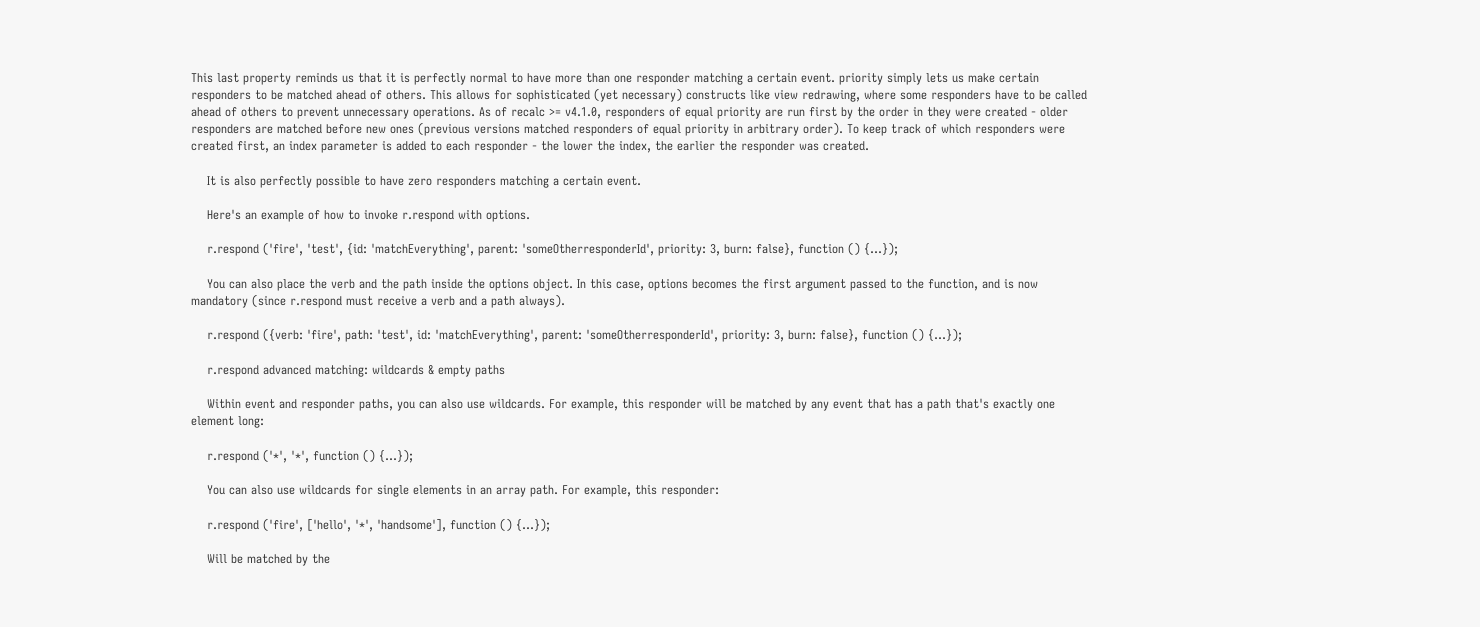This last property reminds us that it is perfectly normal to have more than one responder matching a certain event. priority simply lets us make certain responders to be matched ahead of others. This allows for sophisticated (yet necessary) constructs like view redrawing, where some responders have to be called ahead of others to prevent unnecessary operations. As of recalc >= v4.1.0, responders of equal priority are run first by the order in they were created - older responders are matched before new ones (previous versions matched responders of equal priority in arbitrary order). To keep track of which responders were created first, an index parameter is added to each responder - the lower the index, the earlier the responder was created.

    It is also perfectly possible to have zero responders matching a certain event.

    Here's an example of how to invoke r.respond with options.

    r.respond ('fire', 'test', {id: 'matchEverything', parent: 'someOtherresponderId', priority: 3, burn: false}, function () {...});

    You can also place the verb and the path inside the options object. In this case, options becomes the first argument passed to the function, and is now mandatory (since r.respond must receive a verb and a path always).

    r.respond ({verb: 'fire', path: 'test', id: 'matchEverything', parent: 'someOtherresponderId', priority: 3, burn: false}, function () {...});

    r.respond advanced matching: wildcards & empty paths

    Within event and responder paths, you can also use wildcards. For example, this responder will be matched by any event that has a path that's exactly one element long:

    r.respond ('*', '*', function () {...});

    You can also use wildcards for single elements in an array path. For example, this responder:

    r.respond ('fire', ['hello', '*', 'handsome'], function () {...});

    Will be matched by the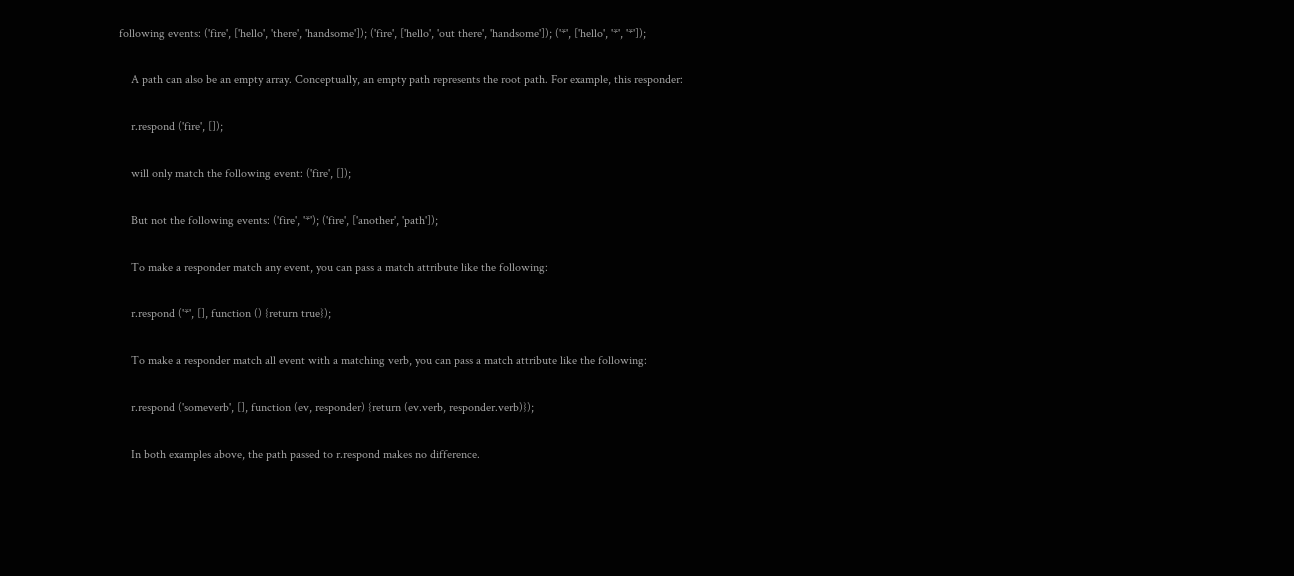following events: ('fire', ['hello', 'there', 'handsome']); ('fire', ['hello', 'out there', 'handsome']); ('*', ['hello', '*', '*']);

    A path can also be an empty array. Conceptually, an empty path represents the root path. For example, this responder:

    r.respond ('fire', []);

    will only match the following event: ('fire', []);

    But not the following events: ('fire', '*'); ('fire', ['another', 'path']);

    To make a responder match any event, you can pass a match attribute like the following:

    r.respond ('*', [], function () {return true});

    To make a responder match all event with a matching verb, you can pass a match attribute like the following:

    r.respond ('someverb', [], function (ev, responder) {return (ev.verb, responder.verb)});

    In both examples above, the path passed to r.respond makes no difference.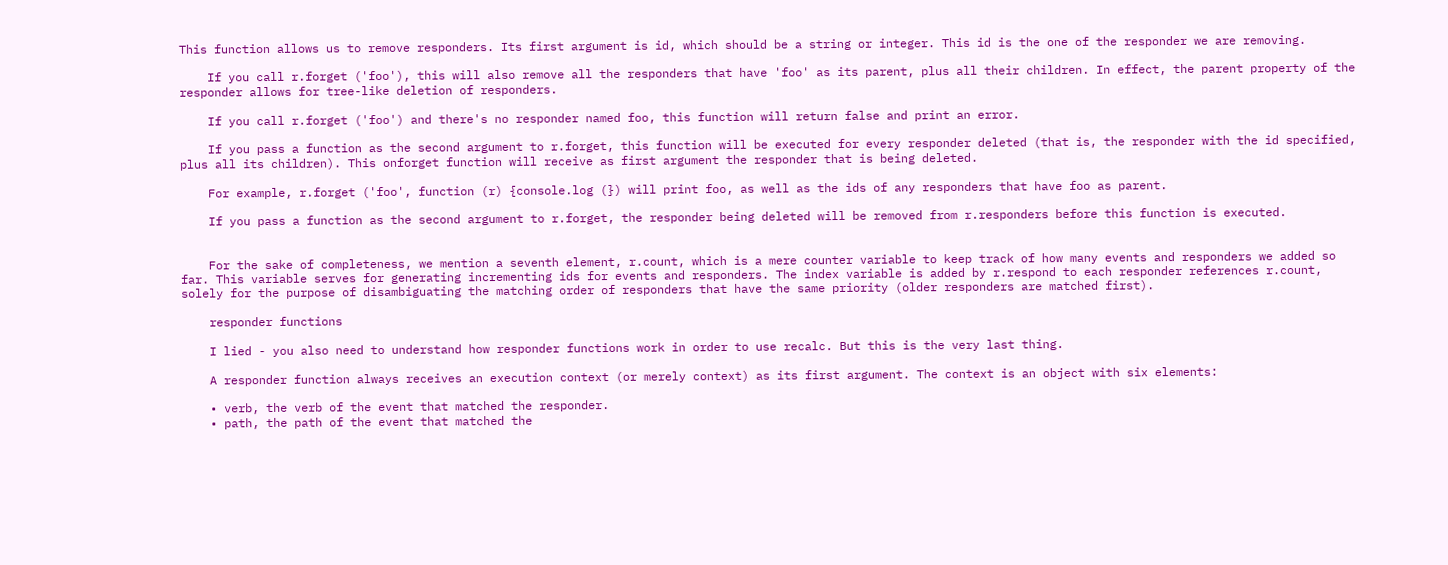This function allows us to remove responders. Its first argument is id, which should be a string or integer. This id is the one of the responder we are removing.

    If you call r.forget ('foo'), this will also remove all the responders that have 'foo' as its parent, plus all their children. In effect, the parent property of the responder allows for tree-like deletion of responders.

    If you call r.forget ('foo') and there's no responder named foo, this function will return false and print an error.

    If you pass a function as the second argument to r.forget, this function will be executed for every responder deleted (that is, the responder with the id specified, plus all its children). This onforget function will receive as first argument the responder that is being deleted.

    For example, r.forget ('foo', function (r) {console.log (}) will print foo, as well as the ids of any responders that have foo as parent.

    If you pass a function as the second argument to r.forget, the responder being deleted will be removed from r.responders before this function is executed.


    For the sake of completeness, we mention a seventh element, r.count, which is a mere counter variable to keep track of how many events and responders we added so far. This variable serves for generating incrementing ids for events and responders. The index variable is added by r.respond to each responder references r.count, solely for the purpose of disambiguating the matching order of responders that have the same priority (older responders are matched first).

    responder functions

    I lied - you also need to understand how responder functions work in order to use recalc. But this is the very last thing.

    A responder function always receives an execution context (or merely context) as its first argument. The context is an object with six elements:

    • verb, the verb of the event that matched the responder.
    • path, the path of the event that matched the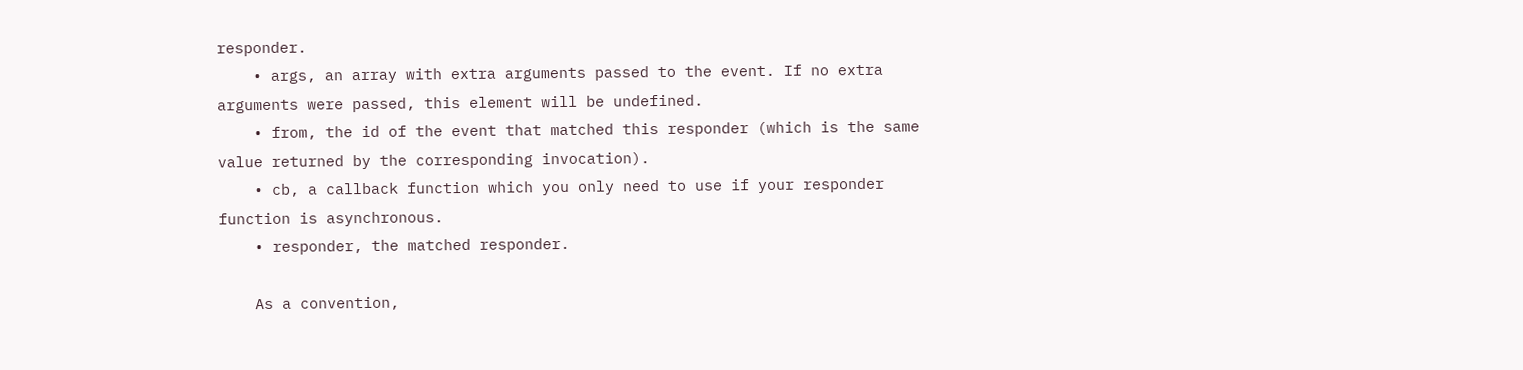responder.
    • args, an array with extra arguments passed to the event. If no extra arguments were passed, this element will be undefined.
    • from, the id of the event that matched this responder (which is the same value returned by the corresponding invocation).
    • cb, a callback function which you only need to use if your responder function is asynchronous.
    • responder, the matched responder.

    As a convention,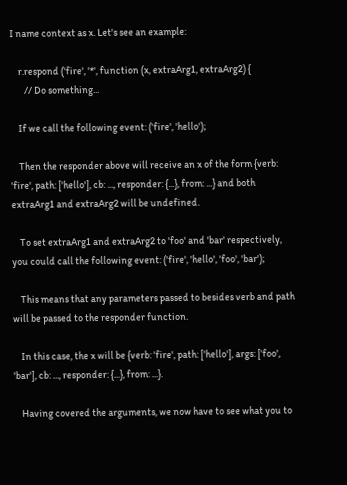I name context as x. Let's see an example:

    r.respond ('fire', '*', function (x, extraArg1, extraArg2) {
       // Do something...

    If we call the following event: ('fire', 'hello');

    Then the responder above will receive an x of the form {verb: 'fire', path: ['hello'], cb: ..., responder: {...}, from: ...} and both extraArg1 and extraArg2 will be undefined.

    To set extraArg1 and extraArg2 to 'foo' and 'bar' respectively, you could call the following event: ('fire', 'hello', 'foo', 'bar');

    This means that any parameters passed to besides verb and path will be passed to the responder function.

    In this case, the x will be {verb: 'fire', path: ['hello'], args: ['foo', 'bar'], cb: ..., responder: {...}, from: ...}.

    Having covered the arguments, we now have to see what you to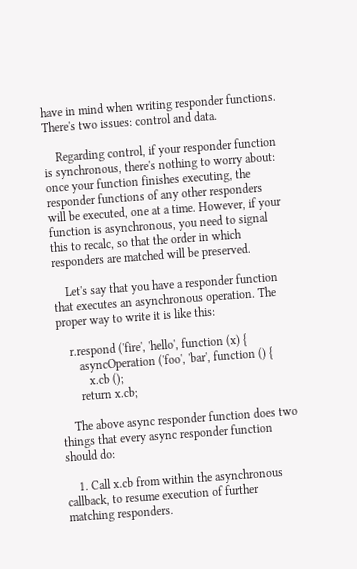have in mind when writing responder functions. There's two issues: control and data.

    Regarding control, if your responder function is synchronous, there's nothing to worry about: once your function finishes executing, the responder functions of any other responders will be executed, one at a time. However, if your function is asynchronous, you need to signal this to recalc, so that the order in which responders are matched will be preserved.

    Let's say that you have a responder function that executes an asynchronous operation. The proper way to write it is like this:

    r.respond ('fire', 'hello', function (x) {
       asyncOperation ('foo', 'bar', function () {
          x.cb ();
       return x.cb;

    The above async responder function does two things that every async responder function should do:

    1. Call x.cb from within the asynchronous callback, to resume execution of further matching responders.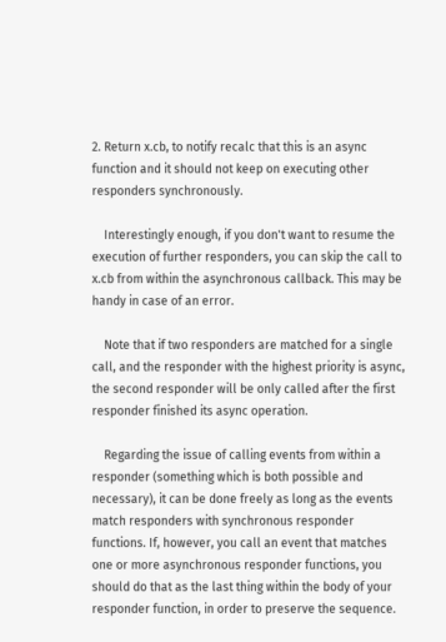2. Return x.cb, to notify recalc that this is an async function and it should not keep on executing other responders synchronously.

    Interestingly enough, if you don't want to resume the execution of further responders, you can skip the call to x.cb from within the asynchronous callback. This may be handy in case of an error.

    Note that if two responders are matched for a single call, and the responder with the highest priority is async, the second responder will be only called after the first responder finished its async operation.

    Regarding the issue of calling events from within a responder (something which is both possible and necessary), it can be done freely as long as the events match responders with synchronous responder functions. If, however, you call an event that matches one or more asynchronous responder functions, you should do that as the last thing within the body of your responder function, in order to preserve the sequence.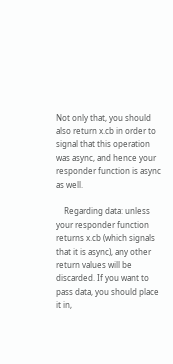Not only that, you should also return x.cb in order to signal that this operation was async, and hence your responder function is async as well.

    Regarding data: unless your responder function returns x.cb (which signals that it is async), any other return values will be discarded. If you want to pass data, you should place it in,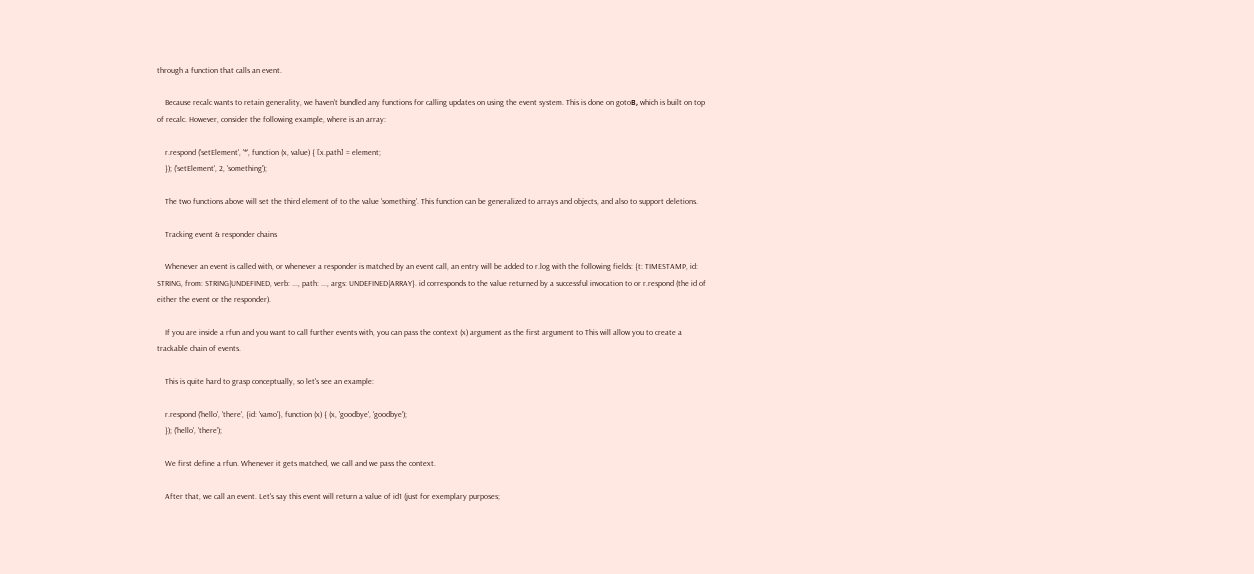through a function that calls an event.

    Because recalc wants to retain generality, we haven't bundled any functions for calling updates on using the event system. This is done on gotoв, which is built on top of recalc. However, consider the following example, where is an array:

    r.respond ('setElement', '*', function (x, value) { [x.path] = element;
    }); ('setElement', 2, 'something');

    The two functions above will set the third element of to the value 'something'. This function can be generalized to arrays and objects, and also to support deletions.

    Tracking event & responder chains

    Whenever an event is called with, or whenever a responder is matched by an event call, an entry will be added to r.log with the following fields: {t: TIMESTAMP, id: STRING, from: STRING|UNDEFINED, verb: ..., path: ..., args: UNDEFINED|ARRAY}. id corresponds to the value returned by a successful invocation to or r.respond (the id of either the event or the responder).

    If you are inside a rfun and you want to call further events with, you can pass the context (x) argument as the first argument to This will allow you to create a trackable chain of events.

    This is quite hard to grasp conceptually, so let's see an example:

    r.respond ('hello', 'there', {id: 'vamo'}, function (x) { (x, 'goodbye', 'goodbye');
    }); ('hello', 'there');

    We first define a rfun. Whenever it gets matched, we call and we pass the context.

    After that, we call an event. Let's say this event will return a value of id1 (just for exemplary purposes;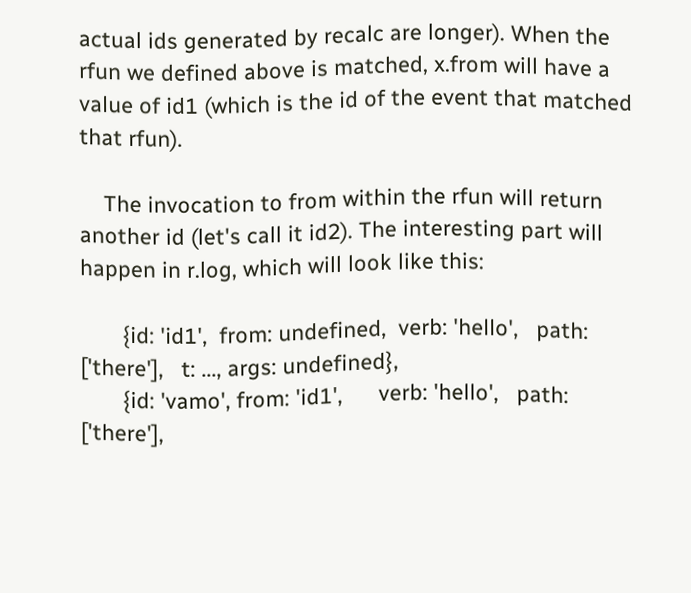actual ids generated by recalc are longer). When the rfun we defined above is matched, x.from will have a value of id1 (which is the id of the event that matched that rfun).

    The invocation to from within the rfun will return another id (let's call it id2). The interesting part will happen in r.log, which will look like this:

       {id: 'id1',  from: undefined,  verb: 'hello',   path: ['there'],   t: ..., args: undefined},
       {id: 'vamo', from: 'id1',      verb: 'hello',   path: ['there'],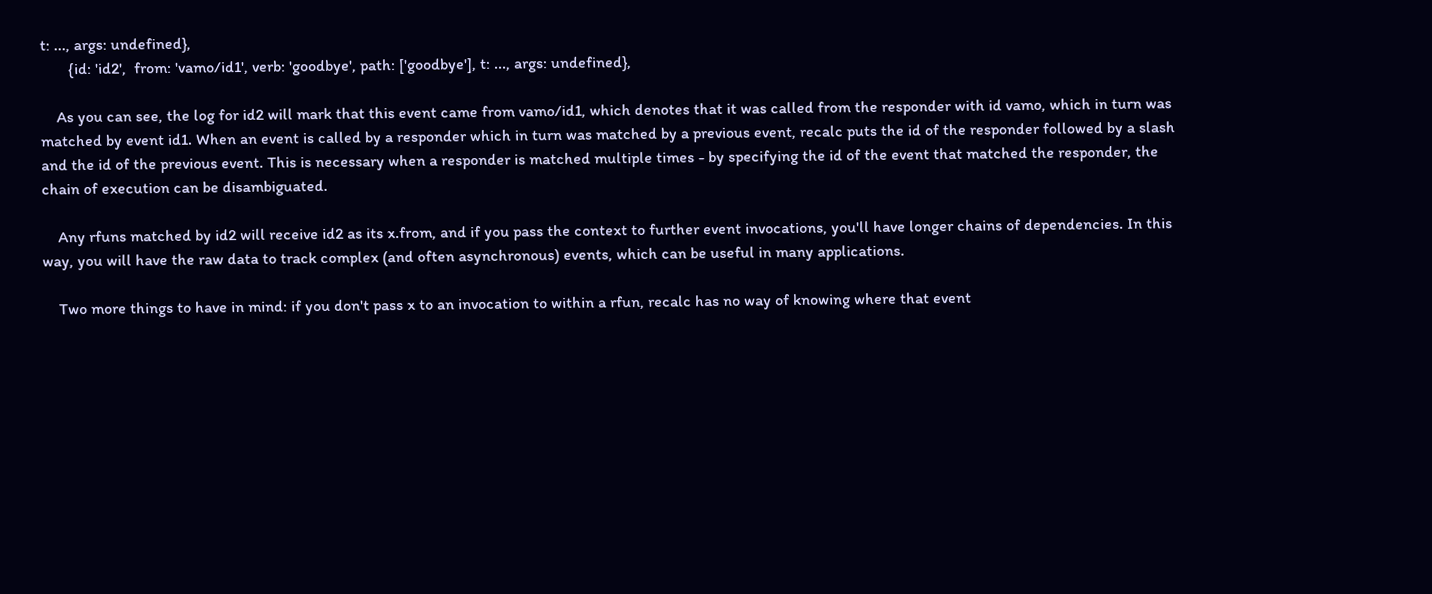t: ..., args: undefined},
       {id: 'id2',  from: 'vamo/id1', verb: 'goodbye', path: ['goodbye'], t: ..., args: undefined},

    As you can see, the log for id2 will mark that this event came from vamo/id1, which denotes that it was called from the responder with id vamo, which in turn was matched by event id1. When an event is called by a responder which in turn was matched by a previous event, recalc puts the id of the responder followed by a slash and the id of the previous event. This is necessary when a responder is matched multiple times - by specifying the id of the event that matched the responder, the chain of execution can be disambiguated.

    Any rfuns matched by id2 will receive id2 as its x.from, and if you pass the context to further event invocations, you'll have longer chains of dependencies. In this way, you will have the raw data to track complex (and often asynchronous) events, which can be useful in many applications.

    Two more things to have in mind: if you don't pass x to an invocation to within a rfun, recalc has no way of knowing where that event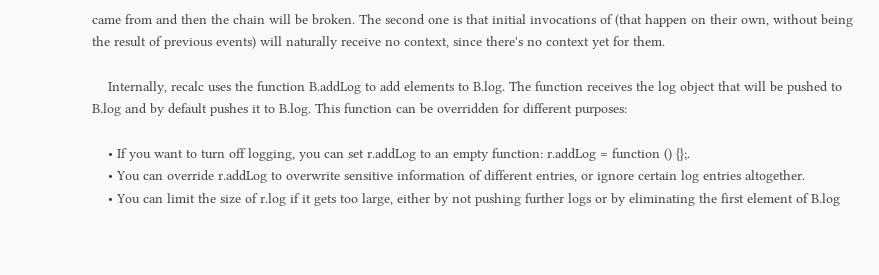came from and then the chain will be broken. The second one is that initial invocations of (that happen on their own, without being the result of previous events) will naturally receive no context, since there's no context yet for them.

    Internally, recalc uses the function B.addLog to add elements to B.log. The function receives the log object that will be pushed to B.log and by default pushes it to B.log. This function can be overridden for different purposes:

    • If you want to turn off logging, you can set r.addLog to an empty function: r.addLog = function () {};.
    • You can override r.addLog to overwrite sensitive information of different entries, or ignore certain log entries altogether.
    • You can limit the size of r.log if it gets too large, either by not pushing further logs or by eliminating the first element of B.log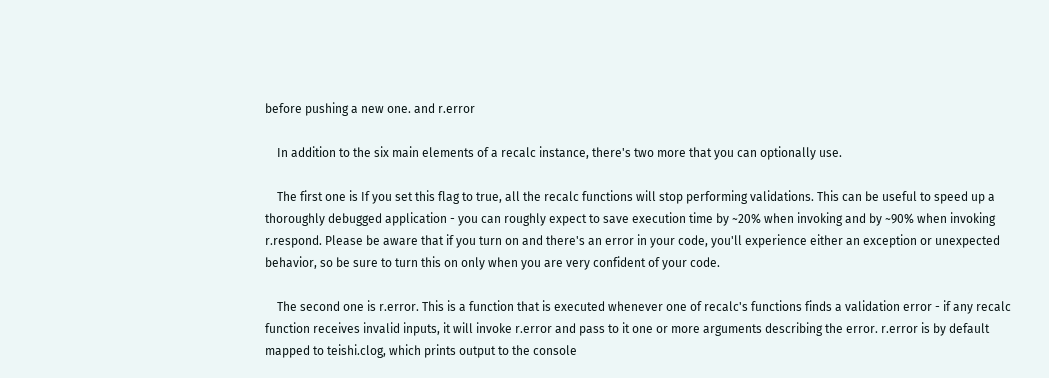before pushing a new one. and r.error

    In addition to the six main elements of a recalc instance, there's two more that you can optionally use.

    The first one is If you set this flag to true, all the recalc functions will stop performing validations. This can be useful to speed up a thoroughly debugged application - you can roughly expect to save execution time by ~20% when invoking and by ~90% when invoking r.respond. Please be aware that if you turn on and there's an error in your code, you'll experience either an exception or unexpected behavior, so be sure to turn this on only when you are very confident of your code.

    The second one is r.error. This is a function that is executed whenever one of recalc's functions finds a validation error - if any recalc function receives invalid inputs, it will invoke r.error and pass to it one or more arguments describing the error. r.error is by default mapped to teishi.clog, which prints output to the console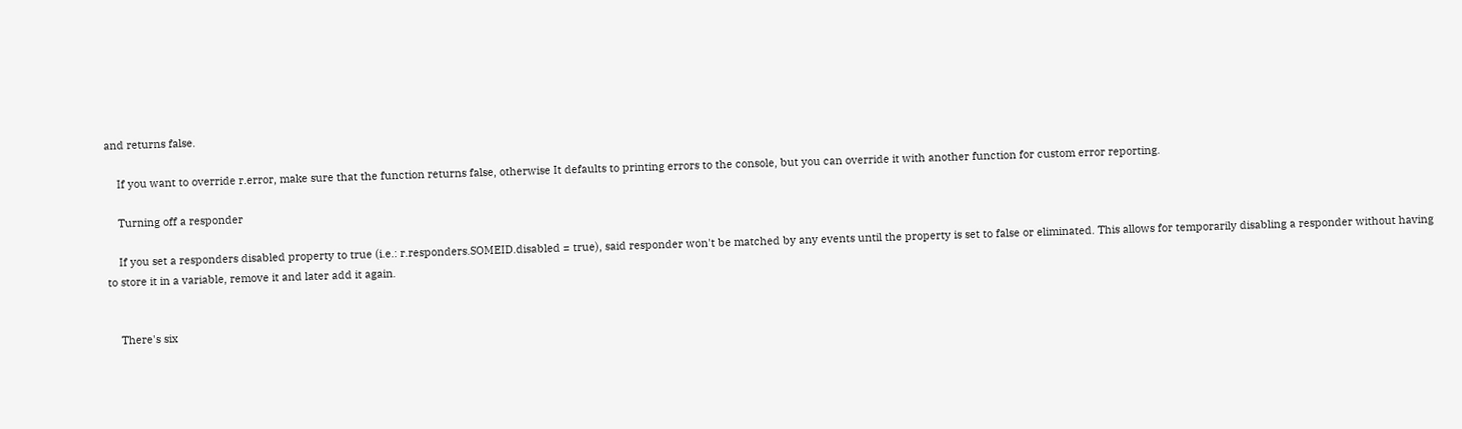and returns false.

    If you want to override r.error, make sure that the function returns false, otherwise It defaults to printing errors to the console, but you can override it with another function for custom error reporting.

    Turning off a responder

    If you set a responders disabled property to true (i.e.: r.responders.SOMEID.disabled = true), said responder won't be matched by any events until the property is set to false or eliminated. This allows for temporarily disabling a responder without having to store it in a variable, remove it and later add it again.


    There's six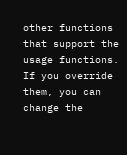other functions that support the usage functions. If you override them, you can change the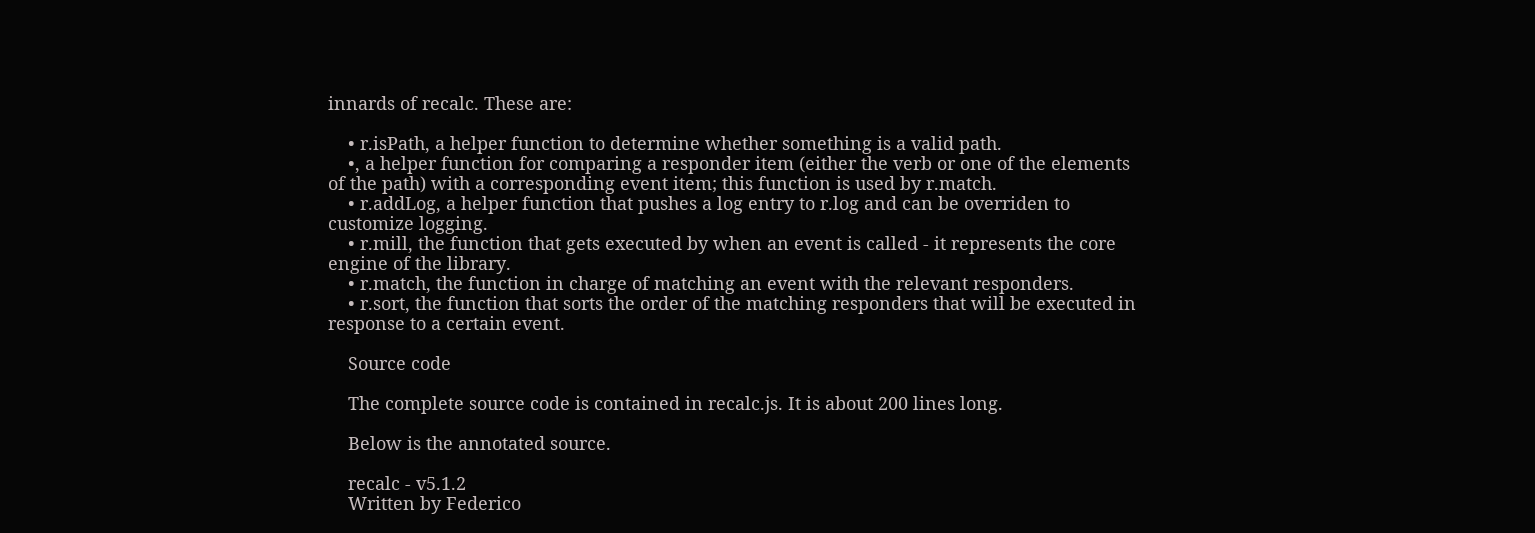innards of recalc. These are:

    • r.isPath, a helper function to determine whether something is a valid path.
    •, a helper function for comparing a responder item (either the verb or one of the elements of the path) with a corresponding event item; this function is used by r.match.
    • r.addLog, a helper function that pushes a log entry to r.log and can be overriden to customize logging.
    • r.mill, the function that gets executed by when an event is called - it represents the core engine of the library.
    • r.match, the function in charge of matching an event with the relevant responders.
    • r.sort, the function that sorts the order of the matching responders that will be executed in response to a certain event.

    Source code

    The complete source code is contained in recalc.js. It is about 200 lines long.

    Below is the annotated source.

    recalc - v5.1.2
    Written by Federico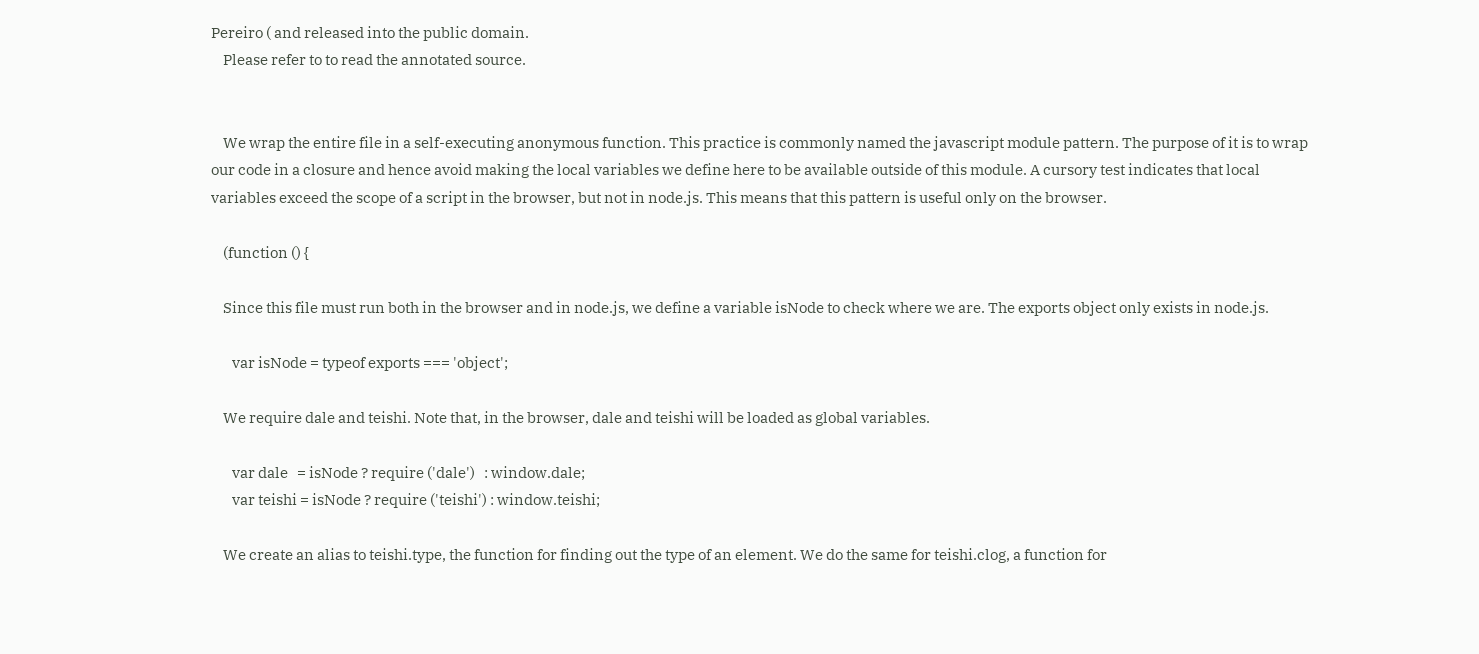Pereiro ( and released into the public domain.
    Please refer to to read the annotated source.


    We wrap the entire file in a self-executing anonymous function. This practice is commonly named the javascript module pattern. The purpose of it is to wrap our code in a closure and hence avoid making the local variables we define here to be available outside of this module. A cursory test indicates that local variables exceed the scope of a script in the browser, but not in node.js. This means that this pattern is useful only on the browser.

    (function () {

    Since this file must run both in the browser and in node.js, we define a variable isNode to check where we are. The exports object only exists in node.js.

       var isNode = typeof exports === 'object';

    We require dale and teishi. Note that, in the browser, dale and teishi will be loaded as global variables.

       var dale   = isNode ? require ('dale')   : window.dale;
       var teishi = isNode ? require ('teishi') : window.teishi;

    We create an alias to teishi.type, the function for finding out the type of an element. We do the same for teishi.clog, a function for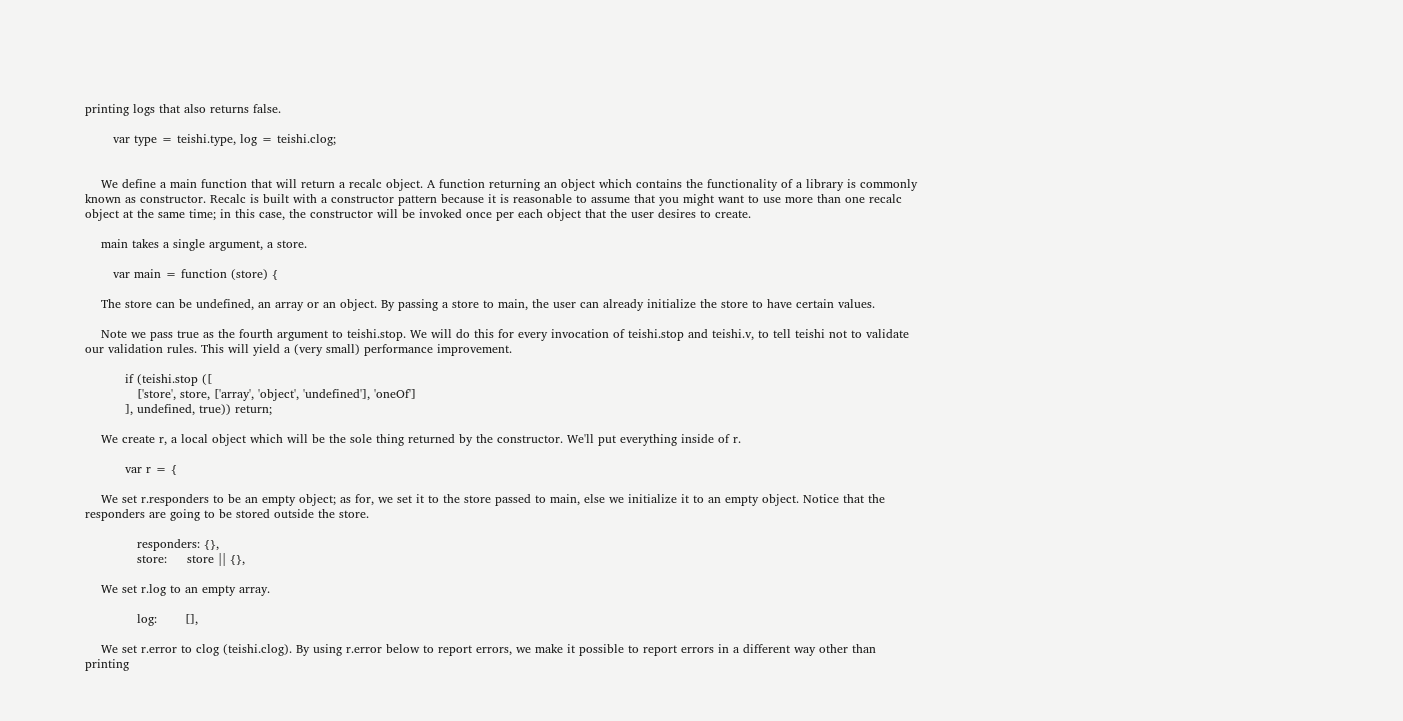printing logs that also returns false.

       var type = teishi.type, log = teishi.clog;


    We define a main function that will return a recalc object. A function returning an object which contains the functionality of a library is commonly known as constructor. Recalc is built with a constructor pattern because it is reasonable to assume that you might want to use more than one recalc object at the same time; in this case, the constructor will be invoked once per each object that the user desires to create.

    main takes a single argument, a store.

       var main = function (store) {

    The store can be undefined, an array or an object. By passing a store to main, the user can already initialize the store to have certain values.

    Note we pass true as the fourth argument to teishi.stop. We will do this for every invocation of teishi.stop and teishi.v, to tell teishi not to validate our validation rules. This will yield a (very small) performance improvement.

          if (teishi.stop ([
             ['store', store, ['array', 'object', 'undefined'], 'oneOf']
          ], undefined, true)) return;

    We create r, a local object which will be the sole thing returned by the constructor. We'll put everything inside of r.

          var r = {

    We set r.responders to be an empty object; as for, we set it to the store passed to main, else we initialize it to an empty object. Notice that the responders are going to be stored outside the store.

             responders: {},
             store:     store || {},

    We set r.log to an empty array.

             log:       [],

    We set r.error to clog (teishi.clog). By using r.error below to report errors, we make it possible to report errors in a different way other than printing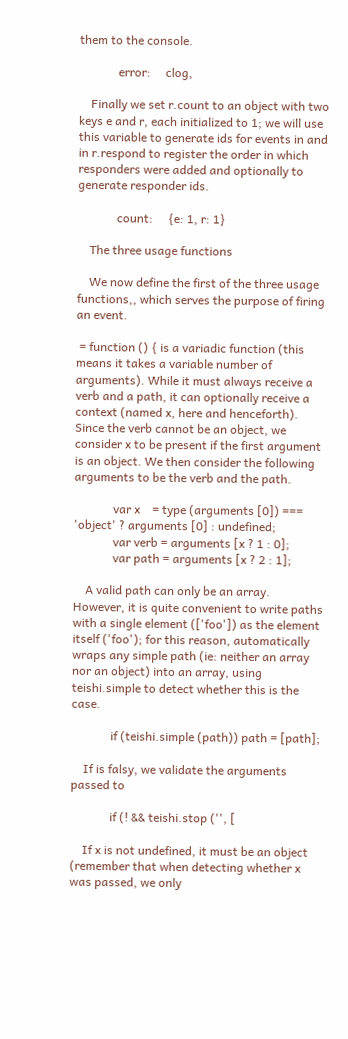them to the console.

             error:     clog,

    Finally we set r.count to an object with two keys e and r, each initialized to 1; we will use this variable to generate ids for events in and in r.respond to register the order in which responders were added and optionally to generate responder ids.

             count:     {e: 1, r: 1}

    The three usage functions

    We now define the first of the three usage functions,, which serves the purpose of firing an event.

 = function () { is a variadic function (this means it takes a variable number of arguments). While it must always receive a verb and a path, it can optionally receive a context (named x, here and henceforth). Since the verb cannot be an object, we consider x to be present if the first argument is an object. We then consider the following arguments to be the verb and the path.

             var x    = type (arguments [0]) === 'object' ? arguments [0] : undefined;
             var verb = arguments [x ? 1 : 0];
             var path = arguments [x ? 2 : 1];

    A valid path can only be an array. However, it is quite convenient to write paths with a single element (['foo']) as the element itself ('foo'); for this reason, automatically wraps any simple path (ie: neither an array nor an object) into an array, using teishi.simple to detect whether this is the case.

             if (teishi.simple (path)) path = [path];

    If is falsy, we validate the arguments passed to

             if (! && teishi.stop ('', [

    If x is not undefined, it must be an object (remember that when detecting whether x was passed, we only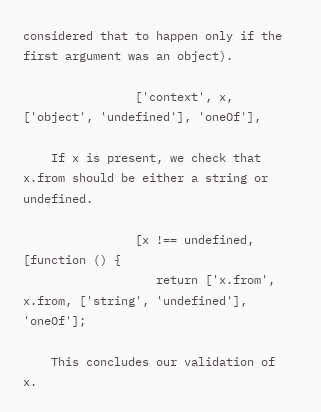considered that to happen only if the first argument was an object).

                ['context', x, ['object', 'undefined'], 'oneOf'],

    If x is present, we check that x.from should be either a string or undefined.

                [x !== undefined, [function () {
                   return ['x.from', x.from, ['string', 'undefined'], 'oneOf'];

    This concludes our validation of x.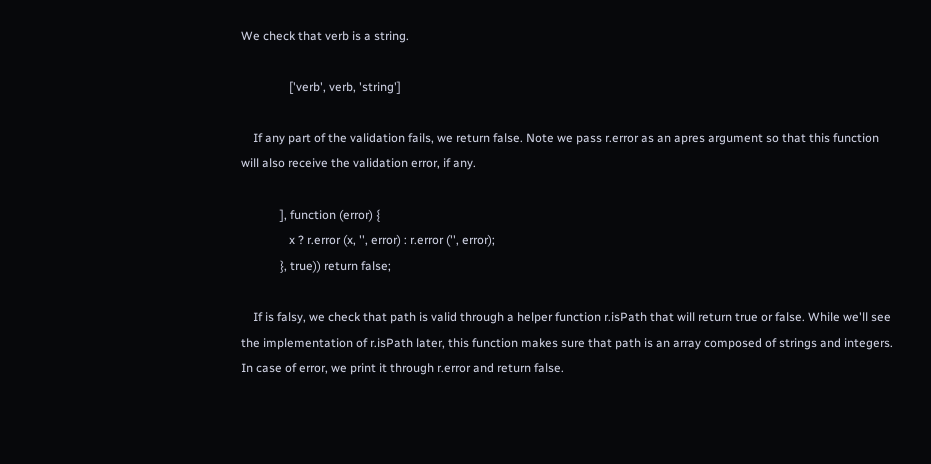We check that verb is a string.

                ['verb', verb, 'string']

    If any part of the validation fails, we return false. Note we pass r.error as an apres argument so that this function will also receive the validation error, if any.

             ], function (error) {
                x ? r.error (x, '', error) : r.error ('', error);
             }, true)) return false;

    If is falsy, we check that path is valid through a helper function r.isPath that will return true or false. While we'll see the implementation of r.isPath later, this function makes sure that path is an array composed of strings and integers. In case of error, we print it through r.error and return false.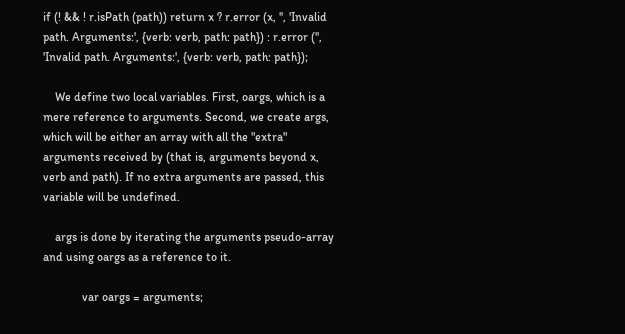if (! && ! r.isPath (path)) return x ? r.error (x, '', 'Invalid path. Arguments:', {verb: verb, path: path}) : r.error ('', 'Invalid path. Arguments:', {verb: verb, path: path});

    We define two local variables. First, oargs, which is a mere reference to arguments. Second, we create args, which will be either an array with all the "extra" arguments received by (that is, arguments beyond x, verb and path). If no extra arguments are passed, this variable will be undefined.

    args is done by iterating the arguments pseudo-array and using oargs as a reference to it.

             var oargs = arguments;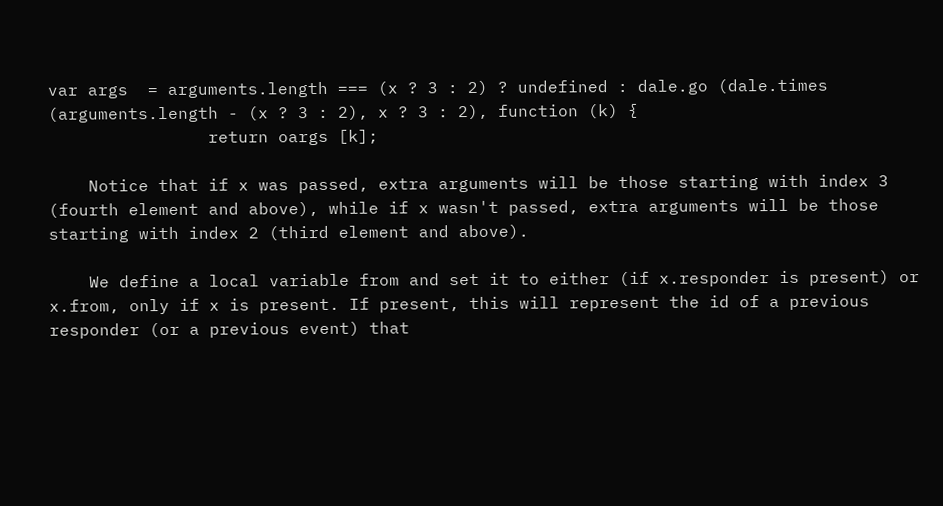var args  = arguments.length === (x ? 3 : 2) ? undefined : dale.go (dale.times (arguments.length - (x ? 3 : 2), x ? 3 : 2), function (k) {
                return oargs [k];

    Notice that if x was passed, extra arguments will be those starting with index 3 (fourth element and above), while if x wasn't passed, extra arguments will be those starting with index 2 (third element and above).

    We define a local variable from and set it to either (if x.responder is present) or x.from, only if x is present. If present, this will represent the id of a previous responder (or a previous event) that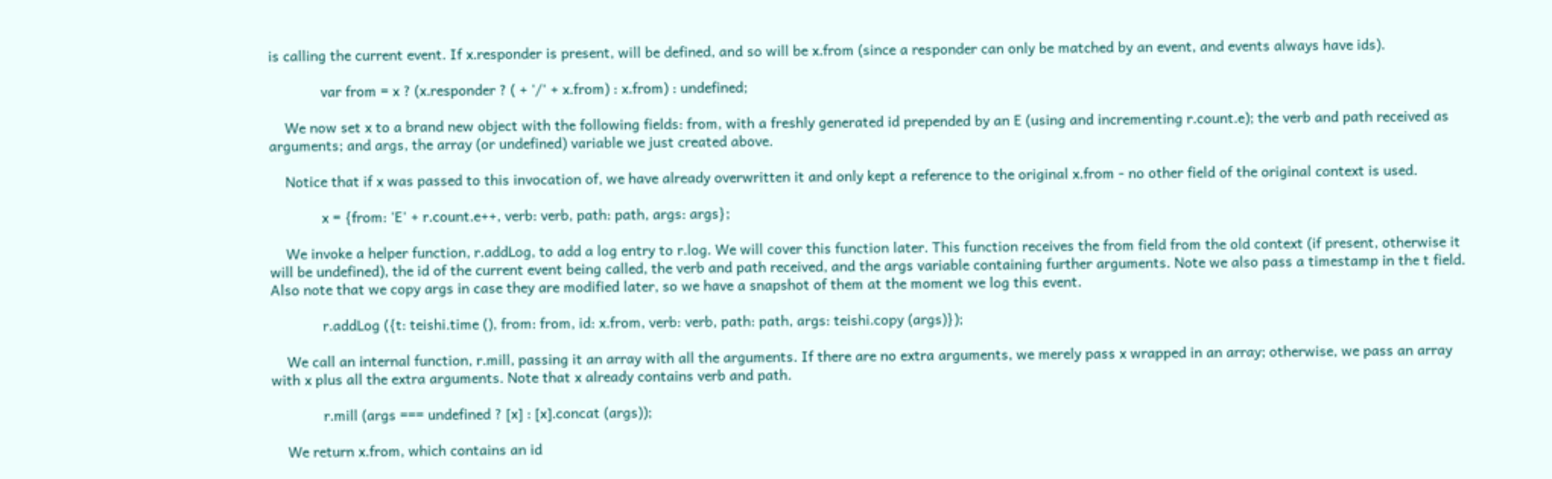is calling the current event. If x.responder is present, will be defined, and so will be x.from (since a responder can only be matched by an event, and events always have ids).

             var from = x ? (x.responder ? ( + '/' + x.from) : x.from) : undefined;

    We now set x to a brand new object with the following fields: from, with a freshly generated id prepended by an E (using and incrementing r.count.e); the verb and path received as arguments; and args, the array (or undefined) variable we just created above.

    Notice that if x was passed to this invocation of, we have already overwritten it and only kept a reference to the original x.from - no other field of the original context is used.

             x = {from: 'E' + r.count.e++, verb: verb, path: path, args: args};

    We invoke a helper function, r.addLog, to add a log entry to r.log. We will cover this function later. This function receives the from field from the old context (if present, otherwise it will be undefined), the id of the current event being called, the verb and path received, and the args variable containing further arguments. Note we also pass a timestamp in the t field. Also note that we copy args in case they are modified later, so we have a snapshot of them at the moment we log this event.

             r.addLog ({t: teishi.time (), from: from, id: x.from, verb: verb, path: path, args: teishi.copy (args)});

    We call an internal function, r.mill, passing it an array with all the arguments. If there are no extra arguments, we merely pass x wrapped in an array; otherwise, we pass an array with x plus all the extra arguments. Note that x already contains verb and path.

             r.mill (args === undefined ? [x] : [x].concat (args));

    We return x.from, which contains an id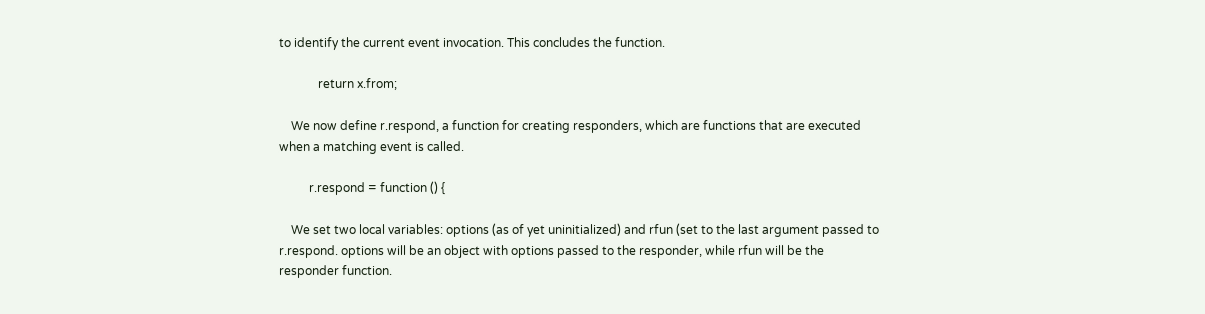to identify the current event invocation. This concludes the function.

             return x.from;

    We now define r.respond, a function for creating responders, which are functions that are executed when a matching event is called.

          r.respond = function () {

    We set two local variables: options (as of yet uninitialized) and rfun (set to the last argument passed to r.respond. options will be an object with options passed to the responder, while rfun will be the responder function.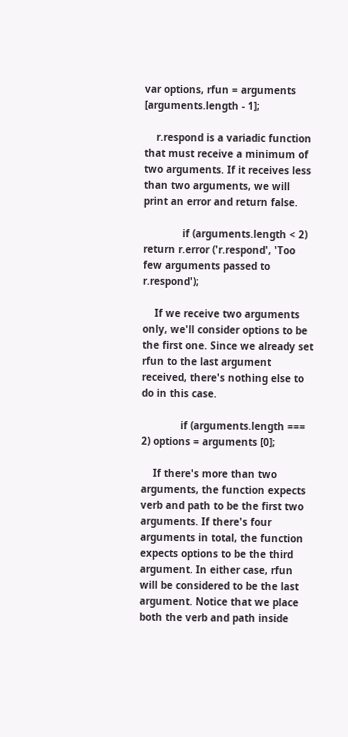var options, rfun = arguments [arguments.length - 1];

    r.respond is a variadic function that must receive a minimum of two arguments. If it receives less than two arguments, we will print an error and return false.

             if (arguments.length < 2) return r.error ('r.respond', 'Too few arguments passed to r.respond');

    If we receive two arguments only, we'll consider options to be the first one. Since we already set rfun to the last argument received, there's nothing else to do in this case.

             if (arguments.length === 2) options = arguments [0];

    If there's more than two arguments, the function expects verb and path to be the first two arguments. If there's four arguments in total, the function expects options to be the third argument. In either case, rfun will be considered to be the last argument. Notice that we place both the verb and path inside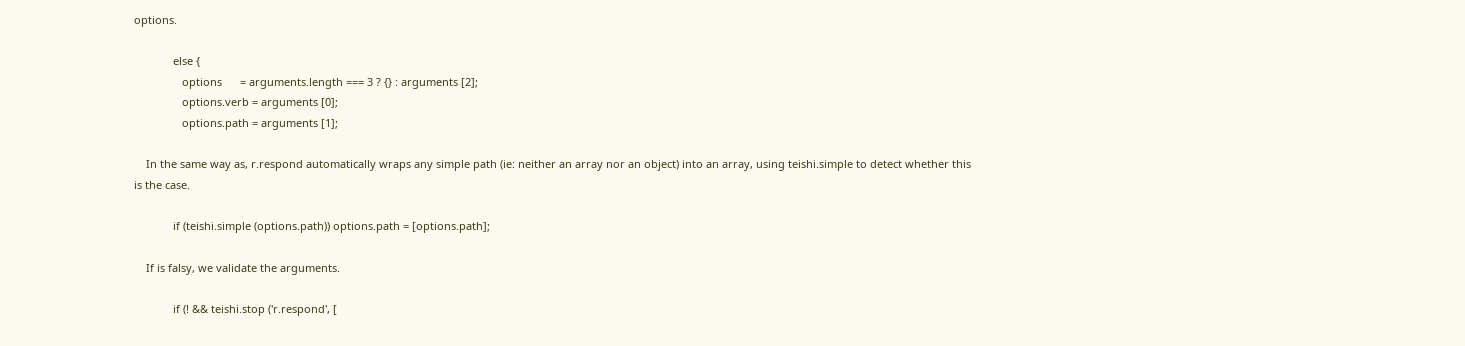options.

             else {
                options      = arguments.length === 3 ? {} : arguments [2];
                options.verb = arguments [0];
                options.path = arguments [1];

    In the same way as, r.respond automatically wraps any simple path (ie: neither an array nor an object) into an array, using teishi.simple to detect whether this is the case.

             if (teishi.simple (options.path)) options.path = [options.path];

    If is falsy, we validate the arguments.

             if (! && teishi.stop ('r.respond', [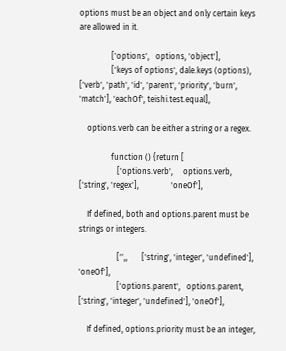options must be an object and only certain keys are allowed in it.

                ['options',   options, 'object'],
                ['keys of options', dale.keys (options), ['verb', 'path', 'id', 'parent', 'priority', 'burn', 'match'], 'eachOf', teishi.test.equal],

    options.verb can be either a string or a regex.

                function () {return [
                   ['options.verb',     options.verb,     ['string', 'regex'],                'oneOf'],

    If defined, both and options.parent must be strings or integers.

                   ['',,       ['string', 'integer', 'undefined'], 'oneOf'],
                   ['options.parent',   options.parent,   ['string', 'integer', 'undefined'], 'oneOf'],

    If defined, options.priority must be an integer,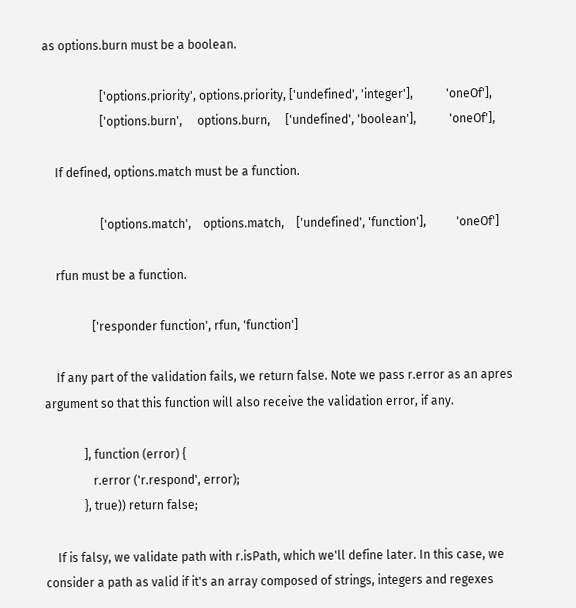as options.burn must be a boolean.

                   ['options.priority', options.priority, ['undefined', 'integer'],           'oneOf'],
                   ['options.burn',     options.burn,     ['undefined', 'boolean'],           'oneOf'],

    If defined, options.match must be a function.

                   ['options.match',    options.match,    ['undefined', 'function'],          'oneOf']

    rfun must be a function.

                ['responder function', rfun, 'function']

    If any part of the validation fails, we return false. Note we pass r.error as an apres argument so that this function will also receive the validation error, if any.

             ], function (error) {
                r.error ('r.respond', error);
             }, true)) return false;

    If is falsy, we validate path with r.isPath, which we'll define later. In this case, we consider a path as valid if it's an array composed of strings, integers and regexes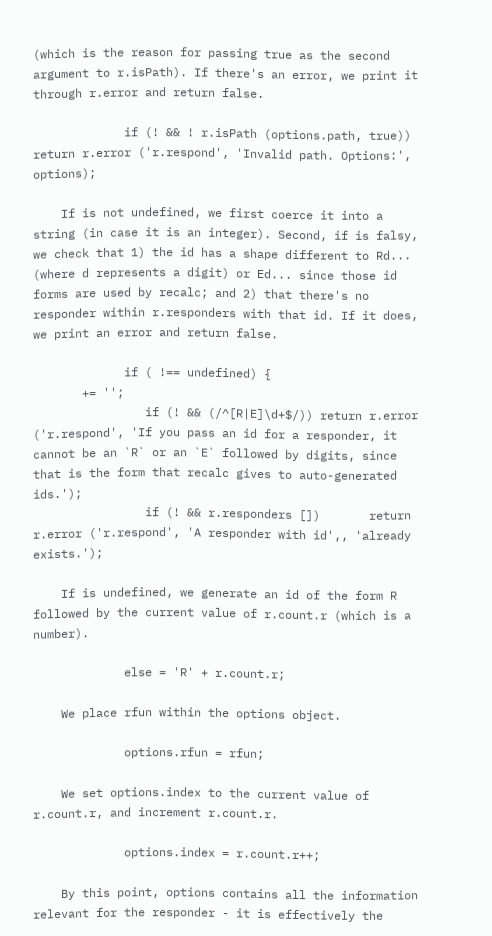(which is the reason for passing true as the second argument to r.isPath). If there's an error, we print it through r.error and return false.

             if (! && ! r.isPath (options.path, true)) return r.error ('r.respond', 'Invalid path. Options:', options);

    If is not undefined, we first coerce it into a string (in case it is an integer). Second, if is falsy, we check that 1) the id has a shape different to Rd... (where d represents a digit) or Ed... since those id forms are used by recalc; and 2) that there's no responder within r.responders with that id. If it does, we print an error and return false.

             if ( !== undefined) {
       += '';
                if (! && (/^[R|E]\d+$/)) return r.error ('r.respond', 'If you pass an id for a responder, it cannot be an `R` or an `E` followed by digits, since that is the form that recalc gives to auto-generated ids.');
                if (! && r.responders [])       return r.error ('r.respond', 'A responder with id',, 'already exists.');

    If is undefined, we generate an id of the form R followed by the current value of r.count.r (which is a number).

             else = 'R' + r.count.r;

    We place rfun within the options object.

             options.rfun = rfun;

    We set options.index to the current value of r.count.r, and increment r.count.r.

             options.index = r.count.r++;

    By this point, options contains all the information relevant for the responder - it is effectively the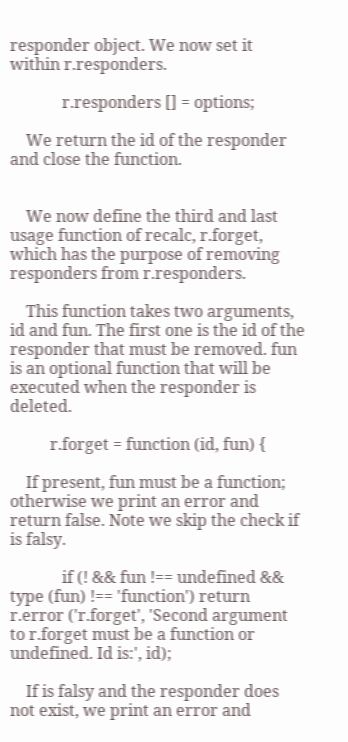responder object. We now set it within r.responders.

             r.responders [] = options;

    We return the id of the responder and close the function.


    We now define the third and last usage function of recalc, r.forget, which has the purpose of removing responders from r.responders.

    This function takes two arguments, id and fun. The first one is the id of the responder that must be removed. fun is an optional function that will be executed when the responder is deleted.

          r.forget = function (id, fun) {

    If present, fun must be a function; otherwise we print an error and return false. Note we skip the check if is falsy.

             if (! && fun !== undefined && type (fun) !== 'function') return r.error ('r.forget', 'Second argument to r.forget must be a function or undefined. Id is:', id);

    If is falsy and the responder does not exist, we print an error and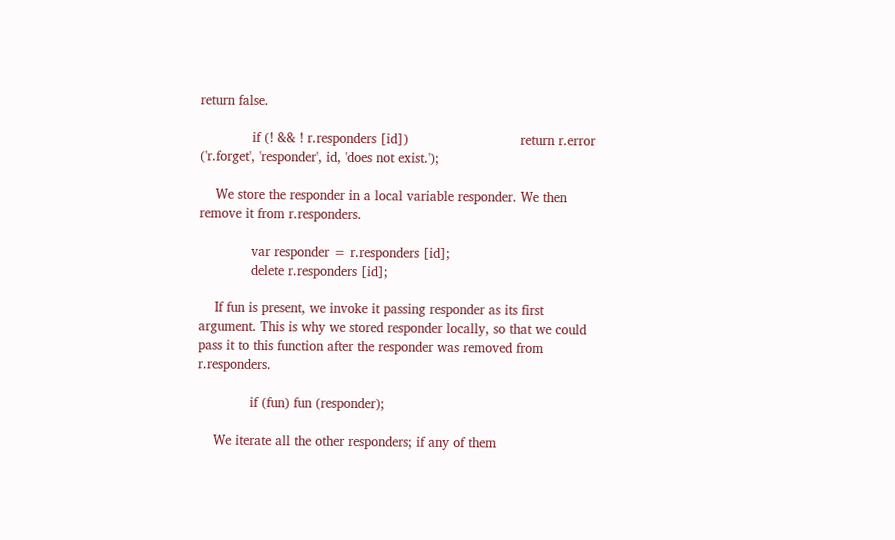return false.

             if (! && ! r.responders [id])                            return r.error ('r.forget', 'responder', id, 'does not exist.');

    We store the responder in a local variable responder. We then remove it from r.responders.

             var responder = r.responders [id];
             delete r.responders [id];

    If fun is present, we invoke it passing responder as its first argument. This is why we stored responder locally, so that we could pass it to this function after the responder was removed from r.responders.

             if (fun) fun (responder);

    We iterate all the other responders; if any of them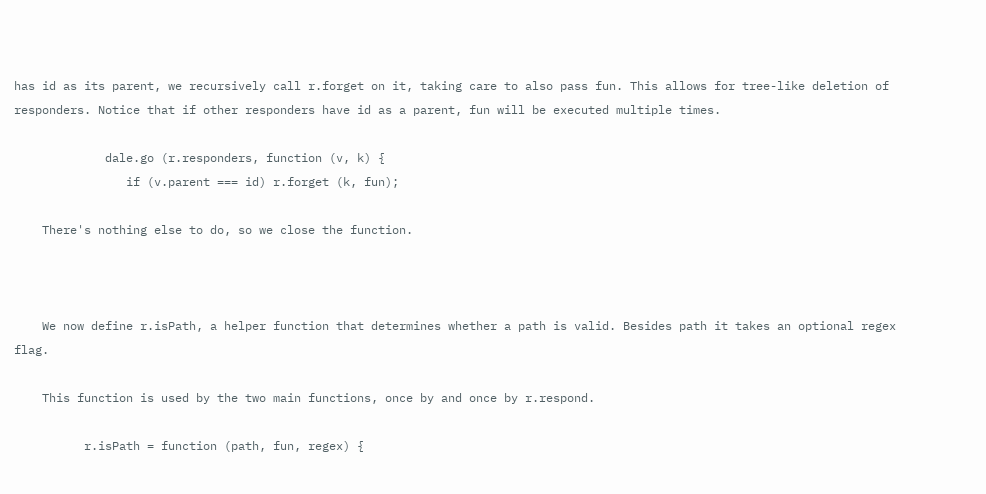has id as its parent, we recursively call r.forget on it, taking care to also pass fun. This allows for tree-like deletion of responders. Notice that if other responders have id as a parent, fun will be executed multiple times.

             dale.go (r.responders, function (v, k) {
                if (v.parent === id) r.forget (k, fun);

    There's nothing else to do, so we close the function.



    We now define r.isPath, a helper function that determines whether a path is valid. Besides path it takes an optional regex flag.

    This function is used by the two main functions, once by and once by r.respond.

          r.isPath = function (path, fun, regex) {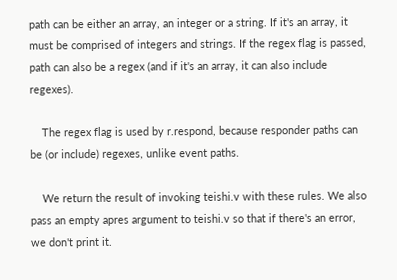path can be either an array, an integer or a string. If it's an array, it must be comprised of integers and strings. If the regex flag is passed, path can also be a regex (and if it's an array, it can also include regexes).

    The regex flag is used by r.respond, because responder paths can be (or include) regexes, unlike event paths.

    We return the result of invoking teishi.v with these rules. We also pass an empty apres argument to teishi.v so that if there's an error, we don't print it.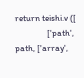return teishi.v ([
                ['path', path, ['array',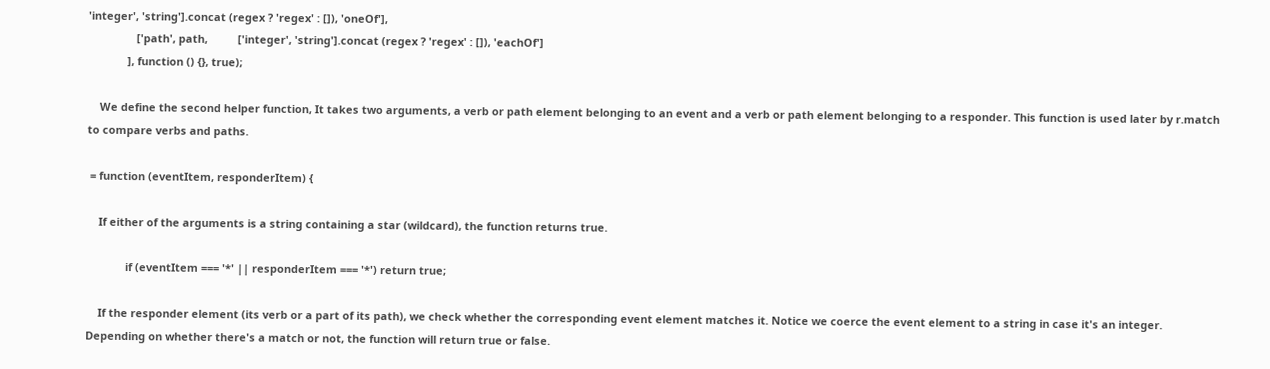'integer', 'string'].concat (regex ? 'regex' : []), 'oneOf'],
                ['path', path,          ['integer', 'string'].concat (regex ? 'regex' : []), 'eachOf']
             ], function () {}, true);

    We define the second helper function, It takes two arguments, a verb or path element belonging to an event and a verb or path element belonging to a responder. This function is used later by r.match to compare verbs and paths.

 = function (eventItem, responderItem) {

    If either of the arguments is a string containing a star (wildcard), the function returns true.

             if (eventItem === '*' || responderItem === '*') return true;

    If the responder element (its verb or a part of its path), we check whether the corresponding event element matches it. Notice we coerce the event element to a string in case it's an integer. Depending on whether there's a match or not, the function will return true or false.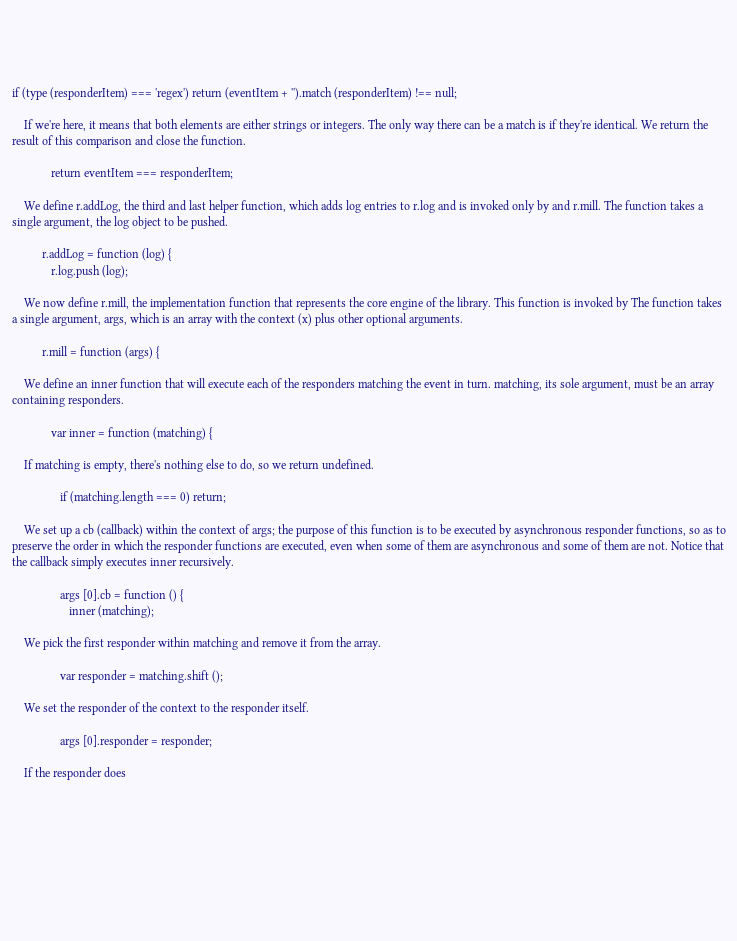if (type (responderItem) === 'regex') return (eventItem + '').match (responderItem) !== null;

    If we're here, it means that both elements are either strings or integers. The only way there can be a match is if they're identical. We return the result of this comparison and close the function.

             return eventItem === responderItem;

    We define r.addLog, the third and last helper function, which adds log entries to r.log and is invoked only by and r.mill. The function takes a single argument, the log object to be pushed.

          r.addLog = function (log) {
             r.log.push (log);

    We now define r.mill, the implementation function that represents the core engine of the library. This function is invoked by The function takes a single argument, args, which is an array with the context (x) plus other optional arguments.

          r.mill = function (args) {

    We define an inner function that will execute each of the responders matching the event in turn. matching, its sole argument, must be an array containing responders.

             var inner = function (matching) {

    If matching is empty, there's nothing else to do, so we return undefined.

                if (matching.length === 0) return;

    We set up a cb (callback) within the context of args; the purpose of this function is to be executed by asynchronous responder functions, so as to preserve the order in which the responder functions are executed, even when some of them are asynchronous and some of them are not. Notice that the callback simply executes inner recursively.

                args [0].cb = function () {
                   inner (matching);

    We pick the first responder within matching and remove it from the array.

                var responder = matching.shift ();

    We set the responder of the context to the responder itself.

                args [0].responder = responder;

    If the responder does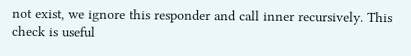not exist, we ignore this responder and call inner recursively. This check is useful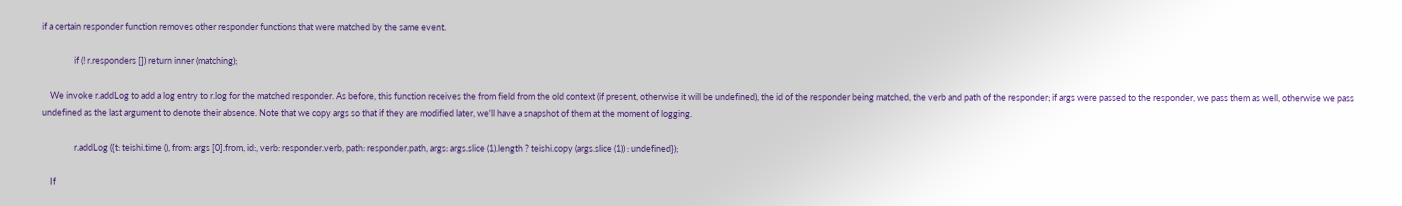if a certain responder function removes other responder functions that were matched by the same event.

                if (! r.responders []) return inner (matching);

    We invoke r.addLog to add a log entry to r.log for the matched responder. As before, this function receives the from field from the old context (if present, otherwise it will be undefined), the id of the responder being matched, the verb and path of the responder; if args were passed to the responder, we pass them as well, otherwise we pass undefined as the last argument to denote their absence. Note that we copy args so that if they are modified later, we'll have a snapshot of them at the moment of logging.

                r.addLog ({t: teishi.time (), from: args [0].from, id:, verb: responder.verb, path: responder.path, args: args.slice (1).length ? teishi.copy (args.slice (1)) : undefined});

    If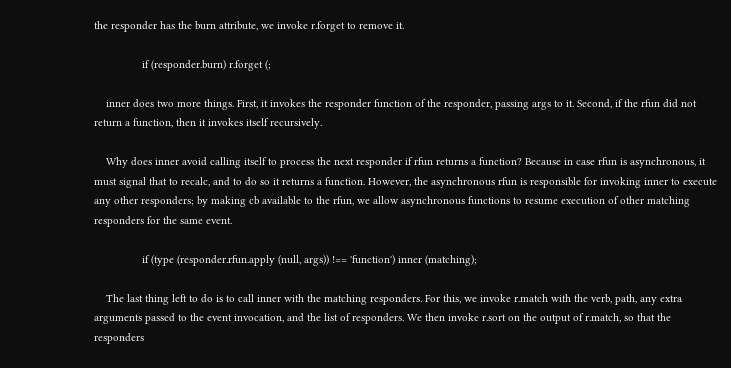the responder has the burn attribute, we invoke r.forget to remove it.

                if (responder.burn) r.forget (;

    inner does two more things. First, it invokes the responder function of the responder, passing args to it. Second, if the rfun did not return a function, then it invokes itself recursively.

    Why does inner avoid calling itself to process the next responder if rfun returns a function? Because in case rfun is asynchronous, it must signal that to recalc, and to do so it returns a function. However, the asynchronous rfun is responsible for invoking inner to execute any other responders; by making cb available to the rfun, we allow asynchronous functions to resume execution of other matching responders for the same event.

                if (type (responder.rfun.apply (null, args)) !== 'function') inner (matching);

    The last thing left to do is to call inner with the matching responders. For this, we invoke r.match with the verb, path, any extra arguments passed to the event invocation, and the list of responders. We then invoke r.sort on the output of r.match, so that the responders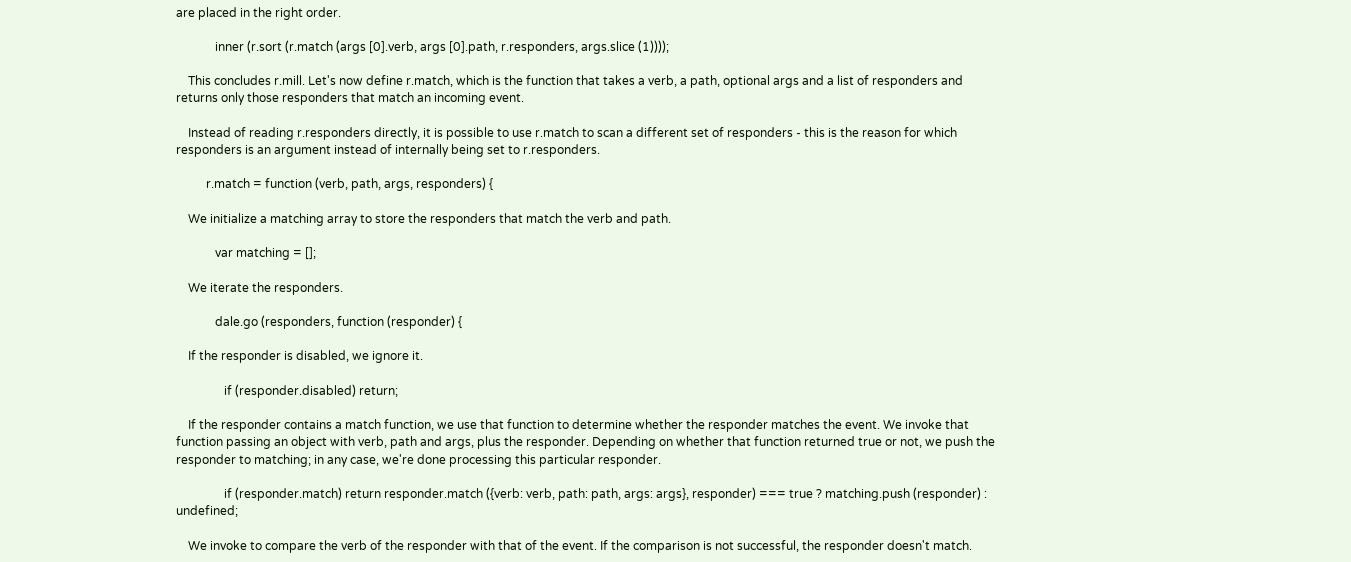are placed in the right order.

             inner (r.sort (r.match (args [0].verb, args [0].path, r.responders, args.slice (1))));

    This concludes r.mill. Let's now define r.match, which is the function that takes a verb, a path, optional args and a list of responders and returns only those responders that match an incoming event.

    Instead of reading r.responders directly, it is possible to use r.match to scan a different set of responders - this is the reason for which responders is an argument instead of internally being set to r.responders.

          r.match = function (verb, path, args, responders) {

    We initialize a matching array to store the responders that match the verb and path.

             var matching = [];

    We iterate the responders.

             dale.go (responders, function (responder) {

    If the responder is disabled, we ignore it.

                if (responder.disabled) return;

    If the responder contains a match function, we use that function to determine whether the responder matches the event. We invoke that function passing an object with verb, path and args, plus the responder. Depending on whether that function returned true or not, we push the responder to matching; in any case, we're done processing this particular responder.

                if (responder.match) return responder.match ({verb: verb, path: path, args: args}, responder) === true ? matching.push (responder) : undefined;

    We invoke to compare the verb of the responder with that of the event. If the comparison is not successful, the responder doesn't match.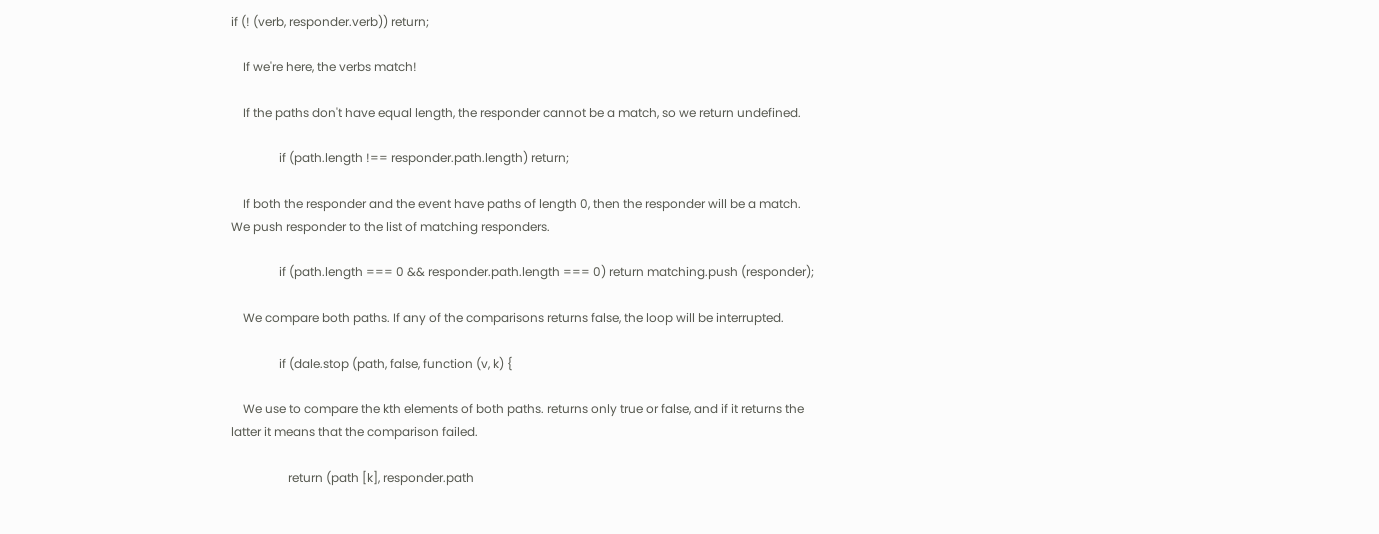if (! (verb, responder.verb)) return;

    If we're here, the verbs match!

    If the paths don't have equal length, the responder cannot be a match, so we return undefined.

                if (path.length !== responder.path.length) return;

    If both the responder and the event have paths of length 0, then the responder will be a match. We push responder to the list of matching responders.

                if (path.length === 0 && responder.path.length === 0) return matching.push (responder);

    We compare both paths. If any of the comparisons returns false, the loop will be interrupted.

                if (dale.stop (path, false, function (v, k) {

    We use to compare the kth elements of both paths. returns only true or false, and if it returns the latter it means that the comparison failed.

                   return (path [k], responder.path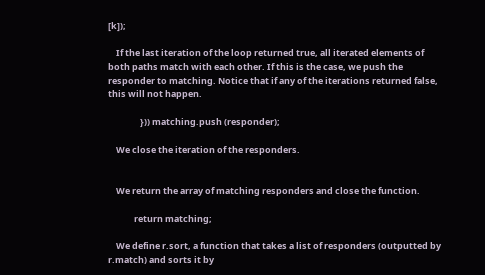[k]);

    If the last iteration of the loop returned true, all iterated elements of both paths match with each other. If this is the case, we push the responder to matching. Notice that if any of the iterations returned false, this will not happen.

                })) matching.push (responder);

    We close the iteration of the responders.


    We return the array of matching responders and close the function.

             return matching;

    We define r.sort, a function that takes a list of responders (outputted by r.match) and sorts it by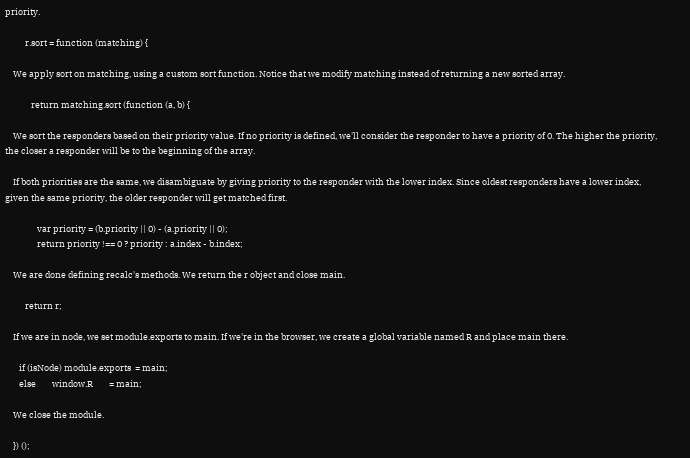priority.

          r.sort = function (matching) {

    We apply sort on matching, using a custom sort function. Notice that we modify matching instead of returning a new sorted array.

             return matching.sort (function (a, b) {

    We sort the responders based on their priority value. If no priority is defined, we'll consider the responder to have a priority of 0. The higher the priority, the closer a responder will be to the beginning of the array.

    If both priorities are the same, we disambiguate by giving priority to the responder with the lower index. Since oldest responders have a lower index, given the same priority, the older responder will get matched first.

                var priority = (b.priority || 0) - (a.priority || 0);
                return priority !== 0 ? priority : a.index - b.index;

    We are done defining recalc's methods. We return the r object and close main.

          return r;

    If we are in node, we set module.exports to main. If we're in the browser, we create a global variable named R and place main there.

       if (isNode) module.exports  = main;
       else        window.R        = main;

    We close the module.

    }) ();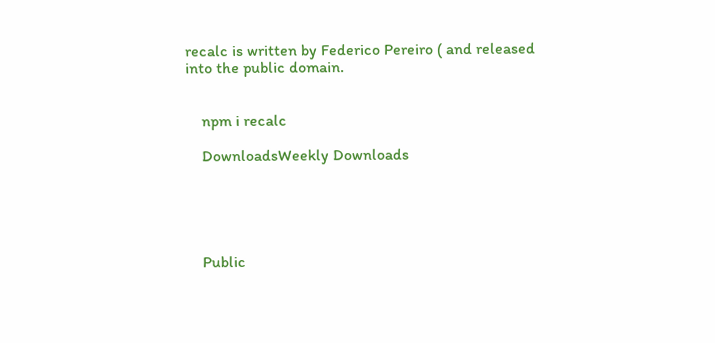recalc is written by Federico Pereiro ( and released into the public domain.


    npm i recalc

    DownloadsWeekly Downloads





    Public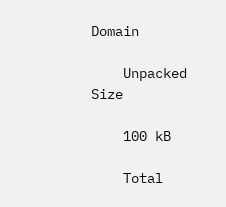Domain

    Unpacked Size

    100 kB

    Total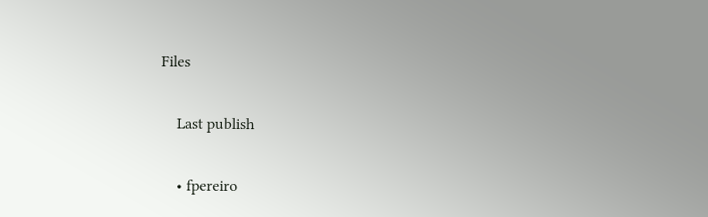Files


    Last publish


    • fpereiro